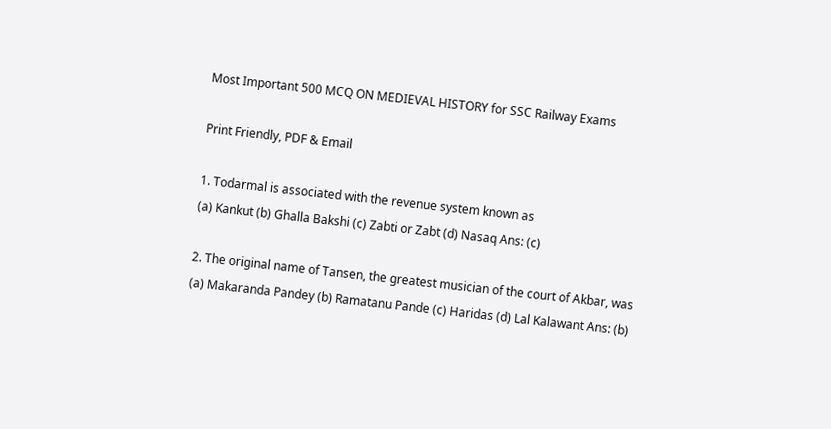Most Important 500 MCQ ON MEDIEVAL HISTORY for SSC Railway Exams

Print Friendly, PDF & Email

1. Todarmal is associated with the revenue system known as
(a) Kankut (b) Ghalla Bakshi (c) Zabti or Zabt (d) Nasaq Ans: (c)

2. The original name of Tansen, the greatest musician of the court of Akbar, was
(a) Makaranda Pandey (b) Ramatanu Pande (c) Haridas (d) Lal Kalawant Ans: (b)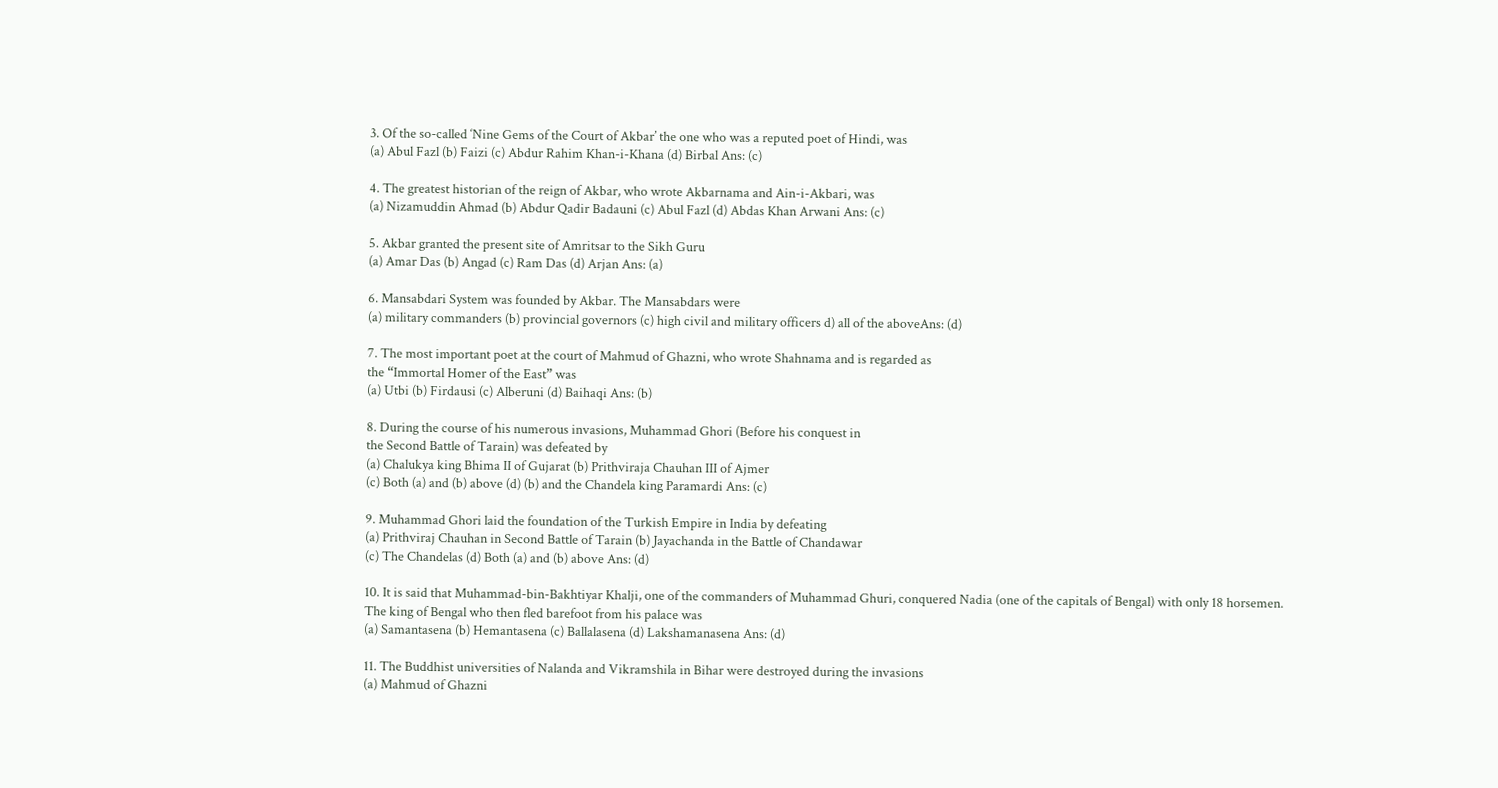3. Of the so-called ‘Nine Gems of the Court of Akbar’ the one who was a reputed poet of Hindi, was
(a) Abul Fazl (b) Faizi (c) Abdur Rahim Khan-i-Khana (d) Birbal Ans: (c)

4. The greatest historian of the reign of Akbar, who wrote Akbarnama and Ain-i-Akbari, was
(a) Nizamuddin Ahmad (b) Abdur Qadir Badauni (c) Abul Fazl (d) Abdas Khan Arwani Ans: (c)

5. Akbar granted the present site of Amritsar to the Sikh Guru
(a) Amar Das (b) Angad (c) Ram Das (d) Arjan Ans: (a)

6. Mansabdari System was founded by Akbar. The Mansabdars were
(a) military commanders (b) provincial governors (c) high civil and military officers d) all of the aboveAns: (d)

7. The most important poet at the court of Mahmud of Ghazni, who wrote Shahnama and is regarded as
the “Immortal Homer of the East” was
(a) Utbi (b) Firdausi (c) Alberuni (d) Baihaqi Ans: (b)

8. During the course of his numerous invasions, Muhammad Ghori (Before his conquest in
the Second Battle of Tarain) was defeated by
(a) Chalukya king Bhima II of Gujarat (b) Prithviraja Chauhan III of Ajmer
(c) Both (a) and (b) above (d) (b) and the Chandela king Paramardi Ans: (c)

9. Muhammad Ghori laid the foundation of the Turkish Empire in India by defeating
(a) Prithviraj Chauhan in Second Battle of Tarain (b) Jayachanda in the Battle of Chandawar
(c) The Chandelas (d) Both (a) and (b) above Ans: (d)

10. It is said that Muhammad-bin-Bakhtiyar Khalji, one of the commanders of Muhammad Ghuri, conquered Nadia (one of the capitals of Bengal) with only 18 horsemen. The king of Bengal who then fled barefoot from his palace was
(a) Samantasena (b) Hemantasena (c) Ballalasena (d) Lakshamanasena Ans: (d)

11. The Buddhist universities of Nalanda and Vikramshila in Bihar were destroyed during the invasions
(a) Mahmud of Ghazni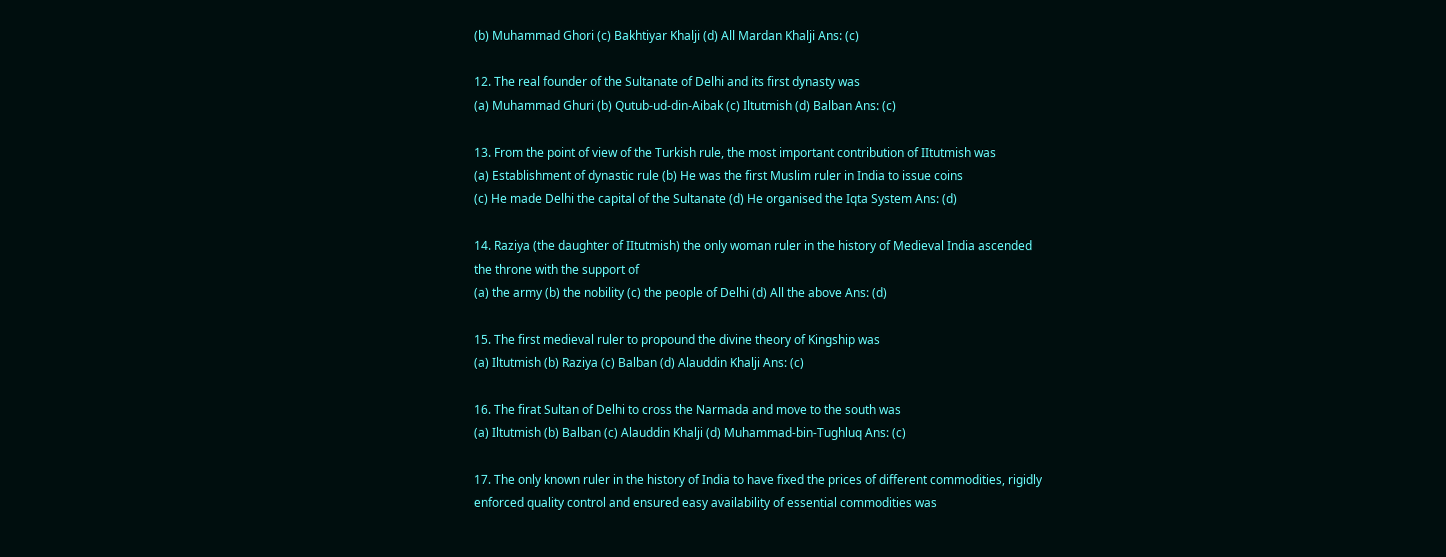(b) Muhammad Ghori (c) Bakhtiyar Khalji (d) All Mardan Khalji Ans: (c)

12. The real founder of the Sultanate of Delhi and its first dynasty was
(a) Muhammad Ghuri (b) Qutub-ud-din-Aibak (c) Iltutmish (d) Balban Ans: (c)

13. From the point of view of the Turkish rule, the most important contribution of IItutmish was
(a) Establishment of dynastic rule (b) He was the first Muslim ruler in India to issue coins
(c) He made Delhi the capital of the Sultanate (d) He organised the Iqta System Ans: (d)

14. Raziya (the daughter of IItutmish) the only woman ruler in the history of Medieval India ascended
the throne with the support of
(a) the army (b) the nobility (c) the people of Delhi (d) All the above Ans: (d)

15. The first medieval ruler to propound the divine theory of Kingship was
(a) Iltutmish (b) Raziya (c) Balban (d) Alauddin Khalji Ans: (c)

16. The firat Sultan of Delhi to cross the Narmada and move to the south was
(a) Iltutmish (b) Balban (c) Alauddin Khalji (d) Muhammad-bin-Tughluq Ans: (c)

17. The only known ruler in the history of India to have fixed the prices of different commodities, rigidly
enforced quality control and ensured easy availability of essential commodities was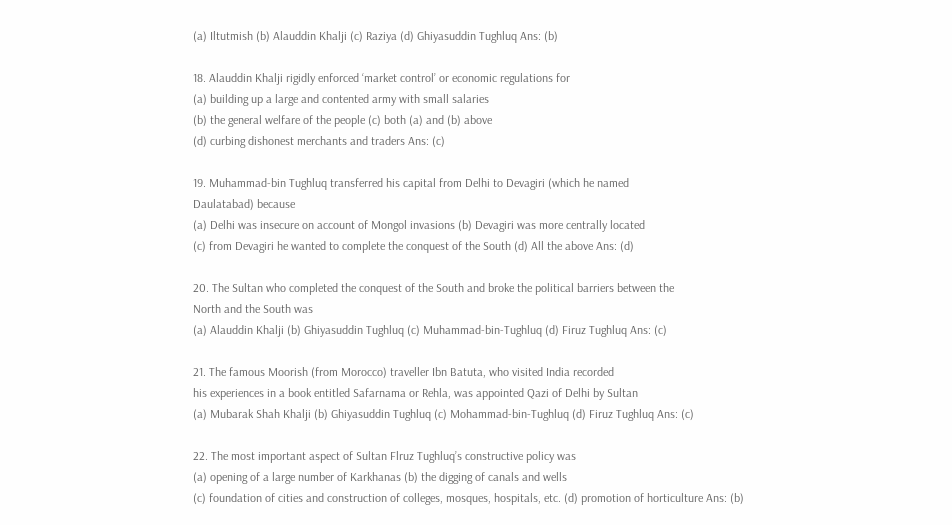(a) Iltutmish (b) Alauddin Khalji (c) Raziya (d) Ghiyasuddin Tughluq Ans: (b)

18. Alauddin Khalji rigidly enforced ‘market control’ or economic regulations for
(a) building up a large and contented army with small salaries
(b) the general welfare of the people (c) both (a) and (b) above
(d) curbing dishonest merchants and traders Ans: (c)

19. Muhammad-bin Tughluq transferred his capital from Delhi to Devagiri (which he named
Daulatabad) because
(a) Delhi was insecure on account of Mongol invasions (b) Devagiri was more centrally located
(c) from Devagiri he wanted to complete the conquest of the South (d) All the above Ans: (d)

20. The Sultan who completed the conquest of the South and broke the political barriers between the
North and the South was
(a) Alauddin Khalji (b) Ghiyasuddin Tughluq (c) Muhammad-bin-Tughluq (d) Firuz Tughluq Ans: (c)

21. The famous Moorish (from Morocco) traveller Ibn Batuta, who visited India recorded
his experiences in a book entitled Safarnama or Rehla, was appointed Qazi of Delhi by Sultan
(a) Mubarak Shah Khalji (b) Ghiyasuddin Tughluq (c) Mohammad-bin-Tughluq (d) Firuz Tughluq Ans: (c)

22. The most important aspect of Sultan Flruz Tughluq’s constructive policy was
(a) opening of a large number of Karkhanas (b) the digging of canals and wells
(c) foundation of cities and construction of colleges, mosques, hospitals, etc. (d) promotion of horticulture Ans: (b)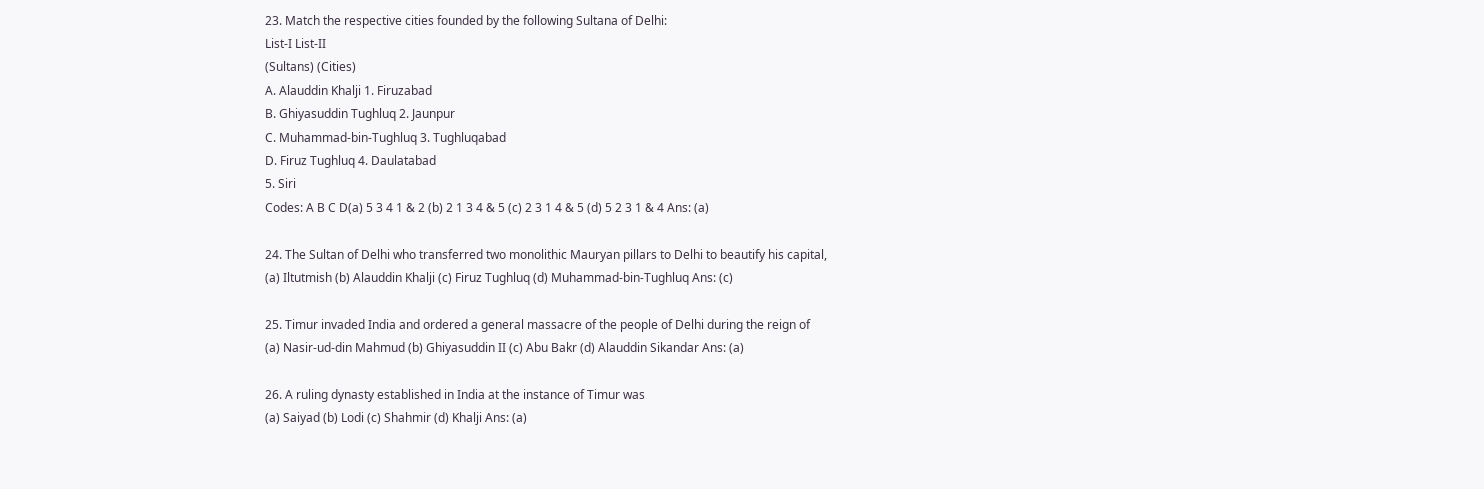23. Match the respective cities founded by the following Sultana of Delhi:
List-I List-II
(Sultans) (Cities)
A. Alauddin Khalji 1. Firuzabad
B. Ghiyasuddin Tughluq 2. Jaunpur
C. Muhammad-bin-Tughluq 3. Tughluqabad
D. Firuz Tughluq 4. Daulatabad
5. Siri
Codes: A B C D(a) 5 3 4 1 & 2 (b) 2 1 3 4 & 5 (c) 2 3 1 4 & 5 (d) 5 2 3 1 & 4 Ans: (a)

24. The Sultan of Delhi who transferred two monolithic Mauryan pillars to Delhi to beautify his capital,
(a) Iltutmish (b) Alauddin Khalji (c) Firuz Tughluq (d) Muhammad-bin-Tughluq Ans: (c)

25. Timur invaded India and ordered a general massacre of the people of Delhi during the reign of
(a) Nasir-ud-din Mahmud (b) Ghiyasuddin II (c) Abu Bakr (d) Alauddin Sikandar Ans: (a)

26. A ruling dynasty established in India at the instance of Timur was
(a) Saiyad (b) Lodi (c) Shahmir (d) Khalji Ans: (a)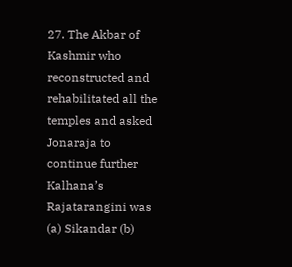27. The Akbar of Kashmir who reconstructed and rehabilitated all the temples and asked Jonaraja to
continue further Kalhana’s Rajatarangini was
(a) Sikandar (b)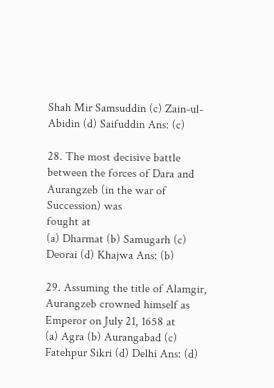Shah Mir Samsuddin (c) Zain-ul-Abidin (d) Saifuddin Ans: (c)

28. The most decisive battle between the forces of Dara and Aurangzeb (in the war of Succession) was
fought at
(a) Dharmat (b) Samugarh (c) Deorai (d) Khajwa Ans: (b)

29. Assuming the title of Alamgir, Aurangzeb crowned himself as Emperor on July 21, 1658 at
(a) Agra (b) Aurangabad (c) Fatehpur Sikri (d) Delhi Ans: (d)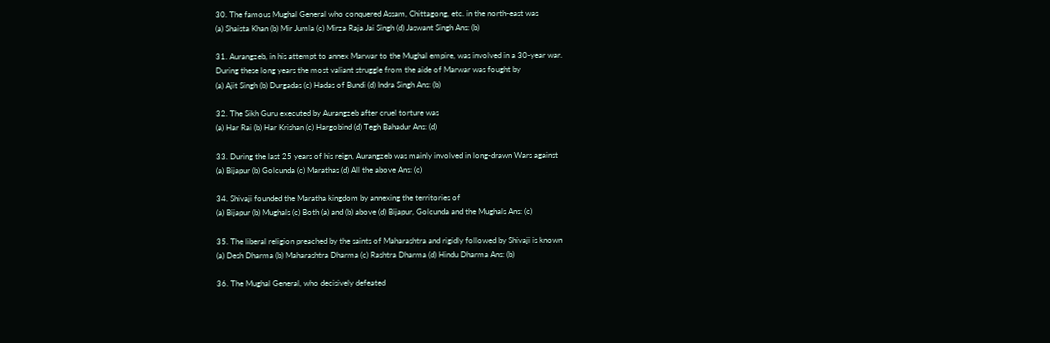30. The famous Mughal General who conquered Assam, Chittagong, etc. in the north-east was
(a) Shaista Khan (b) Mir Jumla (c) Mirza Raja Jai Singh (d) Jaswant Singh Ans: (b)

31. Aurangzeb, in his attempt to annex Marwar to the Mughal empire, was involved in a 30-year war.
During these long years the most valiant struggle from the aide of Marwar was fought by
(a) Ajit Singh (b) Durgadas (c) Hadas of Bundi (d) Indra Singh Ans: (b)

32. The Sikh Guru executed by Aurangzeb after cruel torture was
(a) Har Rai (b) Har Krishan (c) Hargobind (d) Tegh Bahadur Ans: (d)

33. During the last 25 years of his reign, Aurangzeb was mainly involved in long-drawn Wars against
(a) Bijapur (b) Golcunda (c) Marathas (d) All the above Ans: (c)

34. Shivaji founded the Maratha kingdom by annexing the territories of
(a) Bijapur (b) Mughals (c) Both (a) and (b) above (d) Bijapur, Golcunda and the Mughals Ans: (c)

35. The liberal religion preached by the saints of Maharashtra and rigidly followed by Shivaji is known
(a) Desh Dharma (b) Maharashtra Dharma (c) Rashtra Dharma (d) Hindu Dharma Ans: (b)

36. The Mughal General, who decisively defeated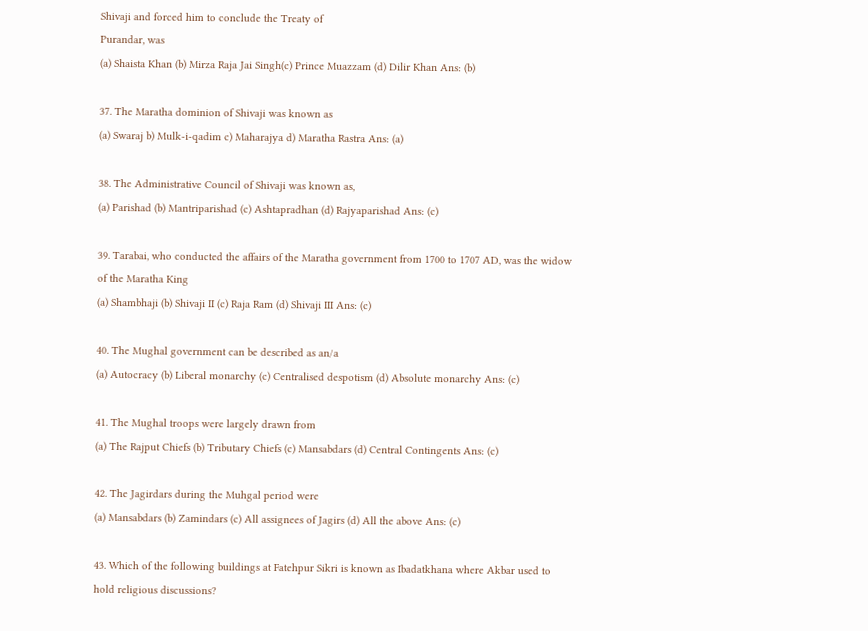Shivaji and forced him to conclude the Treaty of
Purandar, was
(a) Shaista Khan (b) Mirza Raja Jai Singh(c) Prince Muazzam (d) Dilir Khan Ans: (b)

37. The Maratha dominion of Shivaji was known as
(a) Swaraj b) Mulk-i-qadim c) Maharajya d) Maratha Rastra Ans: (a)

38. The Administrative Council of Shivaji was known as,
(a) Parishad (b) Mantriparishad (c) Ashtapradhan (d) Rajyaparishad Ans: (c)

39. Tarabai, who conducted the affairs of the Maratha government from 1700 to 1707 AD, was the widow
of the Maratha King
(a) Shambhaji (b) Shivaji II (c) Raja Ram (d) Shivaji III Ans: (c)

40. The Mughal government can be described as an/a
(a) Autocracy (b) Liberal monarchy (c) Centralised despotism (d) Absolute monarchy Ans: (c)

41. The Mughal troops were largely drawn from
(a) The Rajput Chiefs (b) Tributary Chiefs (c) Mansabdars (d) Central Contingents Ans: (c)

42. The Jagirdars during the Muhgal period were
(a) Mansabdars (b) Zamindars (c) All assignees of Jagirs (d) All the above Ans: (c)

43. Which of the following buildings at Fatehpur Sikri is known as Ibadatkhana where Akbar used to
hold religious discussions?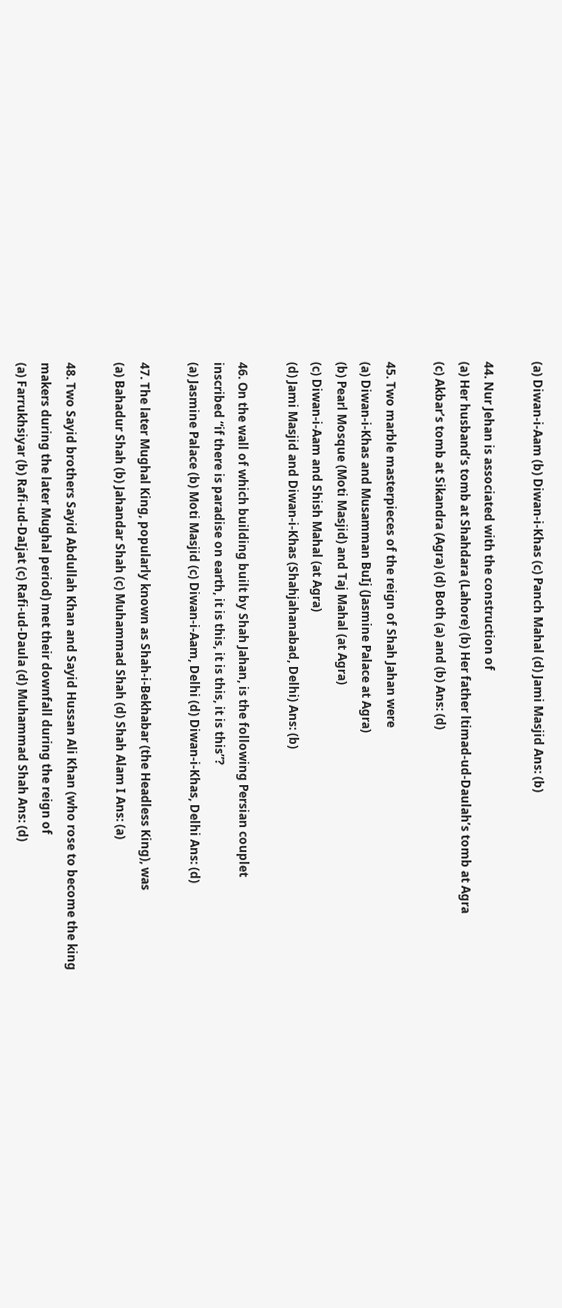(a) Diwan-i-Aam (b) Diwan-i-Khas (c) Panch Mahal (d) Jami Masjid Ans: (b)

44. Nur Jehan is associated with the construction of
(a) Her husband’s tomb at Shahdara (Lahore) (b) Her father ltimad-ud-Daulah’s tomb at Agra
(c) Akbar’s tomb at Sikandra (Agra) (d) Both (a) and (b) Ans: (d)

45. Two marble masterpieces of the reign of Shah Jahan were
(a) Diwan-i-Khas and Musamman BuIj (Jasmine Palace at Agra)
(b) Pearl Mosque (Moti Masjid) and Taj Mahal (at Agra)
(c) Diwan-i-Aam and Shish Mahal (at Agra)
(d) Jami Masjid and Diwan-i-Khas (Shahjahanabad, Delhi) Ans: (b)

46. On the wall of which building built by Shah Jahan, is the following Persian couplet
inscribed “if there is paradise on earth, it is this, it is this, it is this”?
(a) Jasmine Palace (b) Moti Masjid (c) Diwan-i-Aam, Delhi (d) Diwan-i-Khas, Delhi Ans: (d)

47. The later Mughal King, popularly known as Shah-i-Bekhabar (the Headless King), was
(a) Bahadur Shah (b) Jahandar Shah (c) Muhammad Shah (d) Shah Alam I Ans: (a)

48. Two Sayid brothers Sayid Abdullah Khan and Sayid Hussan Ali Khan (who rose to become the king
makers during the later Mughal period) met their downfall during the reign of
(a) Farrukhsiyar (b) Rafi-ud-DaIjat (c) Rafi-ud-Daula (d) Muhammad Shah Ans: (d)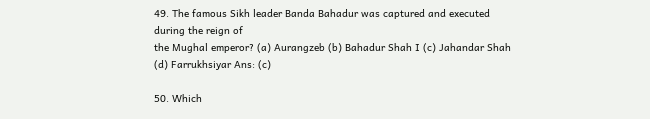49. The famous Sikh leader Banda Bahadur was captured and executed during the reign of
the Mughal emperor? (a) Aurangzeb (b) Bahadur Shah I (c) Jahandar Shah (d) Farrukhsiyar Ans: (c)

50. Which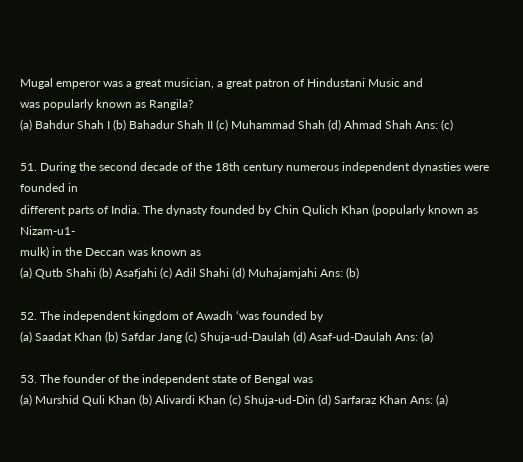Mugal emperor was a great musician, a great patron of Hindustani Music and
was popularly known as Rangila?
(a) Bahdur Shah I (b) Bahadur Shah II (c) Muhammad Shah (d) Ahmad Shah Ans: (c)

51. During the second decade of the 18th century numerous independent dynasties were founded in
different parts of India. The dynasty founded by Chin Qulich Khan (popularly known as Nizam-u1-
mulk) in the Deccan was known as
(a) Qutb Shahi (b) Asafjahi (c) Adil Shahi (d) Muhajamjahi Ans: (b)

52. The independent kingdom of Awadh ‘was founded by
(a) Saadat Khan (b) Safdar Jang (c) Shuja-ud-Daulah (d) Asaf-ud-Daulah Ans: (a)

53. The founder of the independent state of Bengal was
(a) Murshid Quli Khan (b) Alivardi Khan (c) Shuja-ud-Din (d) Sarfaraz Khan Ans: (a)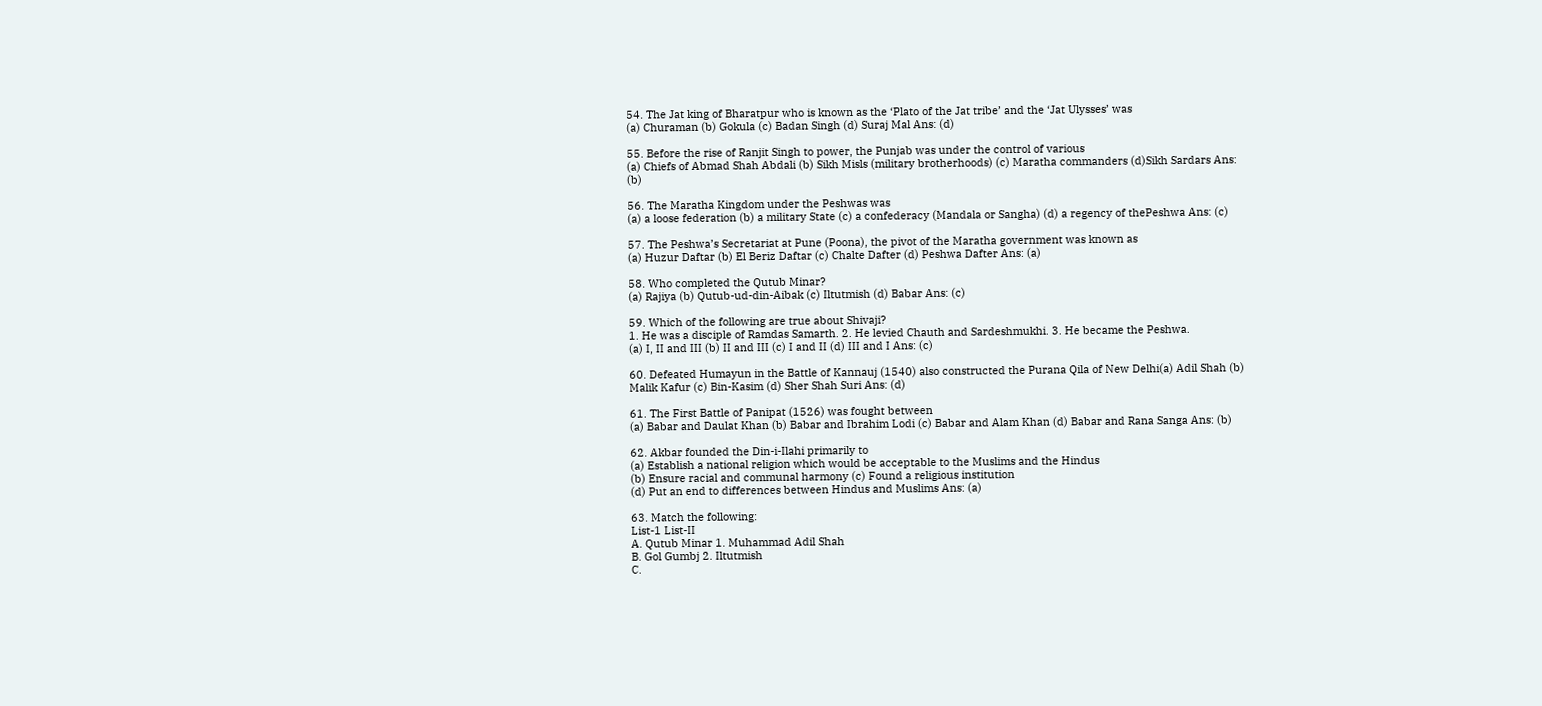54. The Jat king of Bharatpur who is known as the ‘Plato of the Jat tribe’ and the ‘Jat Ulysses’ was
(a) Churaman (b) Gokula (c) Badan Singh (d) Suraj Mal Ans: (d)

55. Before the rise of Ranjit Singh to power, the Punjab was under the control of various
(a) Chiefs of Abmad Shah Abdali (b) Sikh Misls (military brotherhoods) (c) Maratha commanders (d)Sikh Sardars Ans: (b)

56. The Maratha Kingdom under the Peshwas was
(a) a loose federation (b) a military State (c) a confederacy (Mandala or Sangha) (d) a regency of thePeshwa Ans: (c)

57. The Peshwa’s Secretariat at Pune (Poona), the pivot of the Maratha government was known as
(a) Huzur Daftar (b) El Beriz Daftar (c) Chalte Dafter (d) Peshwa Dafter Ans: (a)

58. Who completed the Qutub Minar?
(a) Rajiya (b) Qutub-ud-din-Aibak (c) Iltutmish (d) Babar Ans: (c)

59. Which of the following are true about Shivaji?
1. He was a disciple of Ramdas Samarth. 2. He levied Chauth and Sardeshmukhi. 3. He became the Peshwa.
(a) I, II and III (b) II and III (c) I and II (d) III and I Ans: (c)

60. Defeated Humayun in the Battle of Kannauj (1540) also constructed the Purana Qila of New Delhi(a) Adil Shah (b) Malik Kafur (c) Bin-Kasim (d) Sher Shah Suri Ans: (d)

61. The First Battle of Panipat (1526) was fought between
(a) Babar and Daulat Khan (b) Babar and Ibrahim Lodi (c) Babar and Alam Khan (d) Babar and Rana Sanga Ans: (b)

62. Akbar founded the Din-i-Ilahi primarily to
(a) Establish a national religion which would be acceptable to the Muslims and the Hindus
(b) Ensure racial and communal harmony (c) Found a religious institution
(d) Put an end to differences between Hindus and Muslims Ans: (a)

63. Match the following:
List-1 List-II
A. Qutub Minar 1. Muhammad Adil Shah
B. Gol Gumbj 2. Iltutmish
C.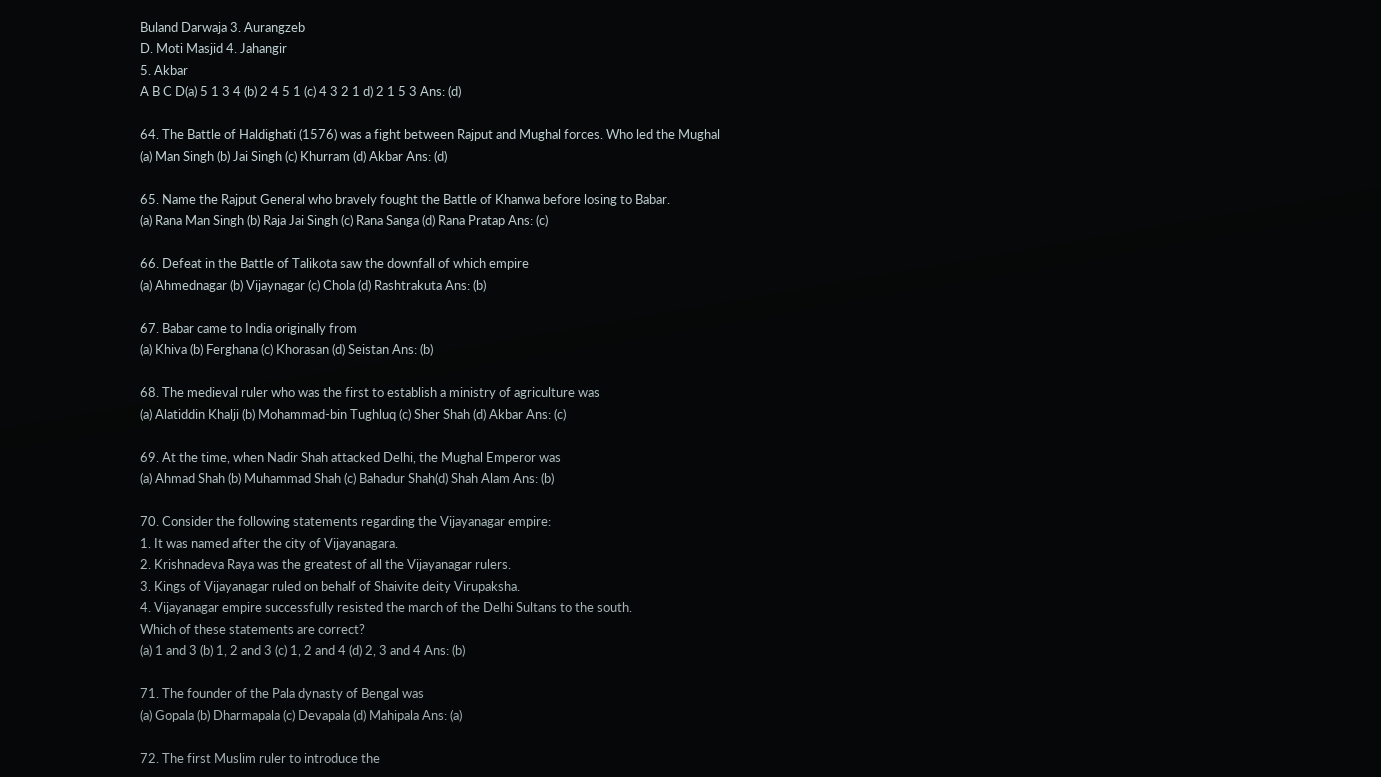Buland Darwaja 3. Aurangzeb
D. Moti Masjid 4. Jahangir
5. Akbar
A B C D(a) 5 1 3 4 (b) 2 4 5 1 (c) 4 3 2 1 d) 2 1 5 3 Ans: (d)

64. The Battle of Haldighati (1576) was a fight between Rajput and Mughal forces. Who led the Mughal
(a) Man Singh (b) Jai Singh (c) Khurram (d) Akbar Ans: (d)

65. Name the Rajput General who bravely fought the Battle of Khanwa before losing to Babar.
(a) Rana Man Singh (b) Raja Jai Singh (c) Rana Sanga (d) Rana Pratap Ans: (c)

66. Defeat in the Battle of Talikota saw the downfall of which empire
(a) Ahmednagar (b) Vijaynagar (c) Chola (d) Rashtrakuta Ans: (b)

67. Babar came to India originally from
(a) Khiva (b) Ferghana (c) Khorasan (d) Seistan Ans: (b)

68. The medieval ruler who was the first to establish a ministry of agriculture was
(a) Alatiddin Khalji (b) Mohammad-bin Tughluq (c) Sher Shah (d) Akbar Ans: (c)

69. At the time, when Nadir Shah attacked Delhi, the Mughal Emperor was
(a) Ahmad Shah (b) Muhammad Shah (c) Bahadur Shah(d) Shah Alam Ans: (b)

70. Consider the following statements regarding the Vijayanagar empire:
1. It was named after the city of Vijayanagara.
2. Krishnadeva Raya was the greatest of all the Vijayanagar rulers.
3. Kings of Vijayanagar ruled on behalf of Shaivite deity Virupaksha.
4. Vijayanagar empire successfully resisted the march of the Delhi Sultans to the south.
Which of these statements are correct?
(a) 1 and 3 (b) 1, 2 and 3 (c) 1, 2 and 4 (d) 2, 3 and 4 Ans: (b)

71. The founder of the Pala dynasty of Bengal was
(a) Gopala (b) Dharmapala (c) Devapala (d) Mahipala Ans: (a)

72. The first Muslim ruler to introduce the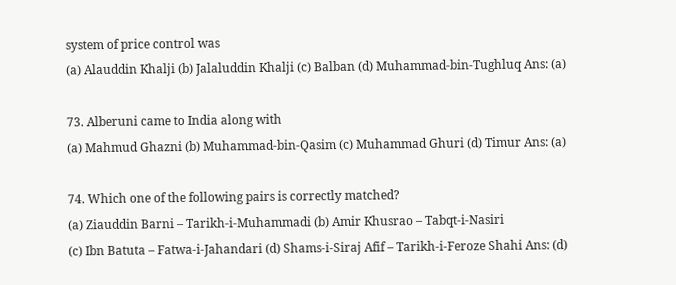system of price control was
(a) Alauddin Khalji (b) Jalaluddin Khalji (c) Balban (d) Muhammad-bin-Tughluq Ans: (a)

73. Alberuni came to India along with
(a) Mahmud Ghazni (b) Muhammad-bin-Qasim (c) Muhammad Ghuri (d) Timur Ans: (a)

74. Which one of the following pairs is correctly matched?
(a) Ziauddin Barni – Tarikh-i-Muhammadi (b) Amir Khusrao – Tabqt-i-Nasiri
(c) Ibn Batuta – Fatwa-i-Jahandari (d) Shams-i-Siraj Afif – Tarikh-i-Feroze Shahi Ans: (d)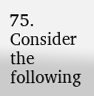75. Consider the following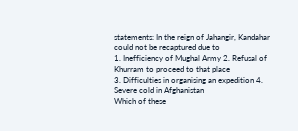statements: In the reign of Jahangir, Kandahar could not be recaptured due to
1. Inefficiency of Mughal Army 2. Refusal of Khurram to proceed to that place
3. Difficulties in organising an expedition 4. Severe cold in Afghanistan
Which of these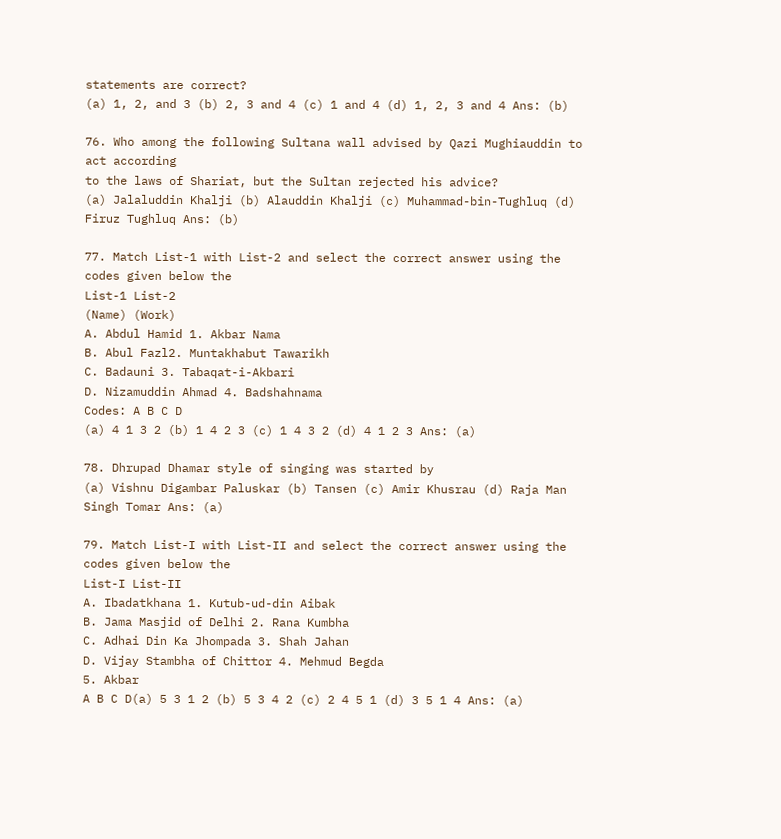statements are correct?
(a) 1, 2, and 3 (b) 2, 3 and 4 (c) 1 and 4 (d) 1, 2, 3 and 4 Ans: (b)

76. Who among the following Sultana wall advised by Qazi Mughiauddin to act according
to the laws of Shariat, but the Sultan rejected his advice?
(a) Jalaluddin Khalji (b) Alauddin Khalji (c) Muhammad-bin-Tughluq (d) Firuz Tughluq Ans: (b)

77. Match List-1 with List-2 and select the correct answer using the codes given below the
List-1 List-2
(Name) (Work)
A. Abdul Hamid 1. Akbar Nama
B. Abul Fazl2. Muntakhabut Tawarikh
C. Badauni 3. Tabaqat-i-Akbari
D. Nizamuddin Ahmad 4. Badshahnama
Codes: A B C D
(a) 4 1 3 2 (b) 1 4 2 3 (c) 1 4 3 2 (d) 4 1 2 3 Ans: (a)

78. Dhrupad Dhamar style of singing was started by
(a) Vishnu Digambar Paluskar (b) Tansen (c) Amir Khusrau (d) Raja Man Singh Tomar Ans: (a)

79. Match List-I with List-II and select the correct answer using the codes given below the
List-I List-II
A. Ibadatkhana 1. Kutub-ud-din Aibak
B. Jama Masjid of Delhi 2. Rana Kumbha
C. Adhai Din Ka Jhompada 3. Shah Jahan
D. Vijay Stambha of Chittor 4. Mehmud Begda
5. Akbar
A B C D(a) 5 3 1 2 (b) 5 3 4 2 (c) 2 4 5 1 (d) 3 5 1 4 Ans: (a)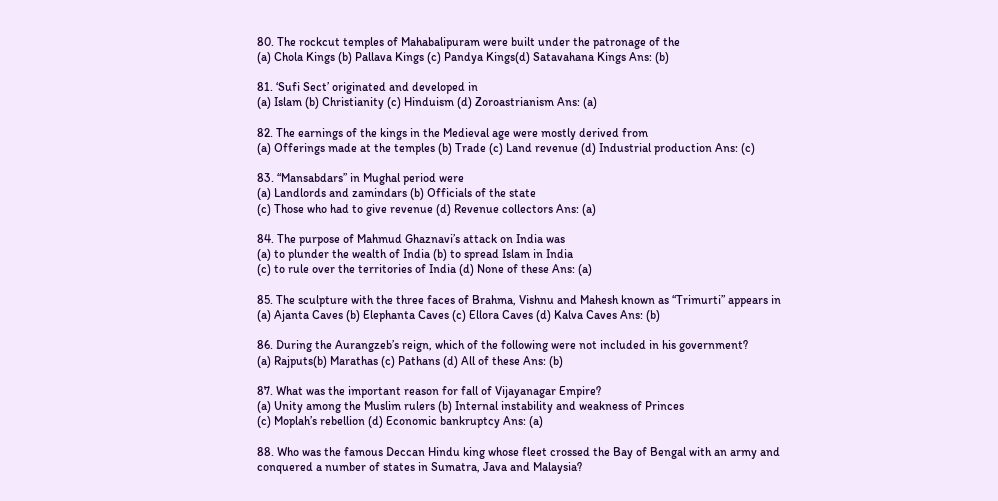80. The rockcut temples of Mahabalipuram were built under the patronage of the
(a) Chola Kings (b) Pallava Kings (c) Pandya Kings(d) Satavahana Kings Ans: (b)

81. ‘Sufi Sect’ originated and developed in
(a) Islam (b) Christianity (c) Hinduism (d) Zoroastrianism Ans: (a)

82. The earnings of the kings in the Medieval age were mostly derived from
(a) Offerings made at the temples (b) Trade (c) Land revenue (d) Industrial production Ans: (c)

83. “Mansabdars” in Mughal period were
(a) Landlords and zamindars (b) Officials of the state
(c) Those who had to give revenue (d) Revenue collectors Ans: (a)

84. The purpose of Mahmud Ghaznavi’s attack on India was
(a) to plunder the wealth of India (b) to spread Islam in India
(c) to rule over the territories of India (d) None of these Ans: (a)

85. The sculpture with the three faces of Brahma, Vishnu and Mahesh known as “Trimurti” appears in
(a) Ajanta Caves (b) Elephanta Caves (c) Ellora Caves (d) Kalva Caves Ans: (b)

86. During the Aurangzeb’s reign, which of the following were not included in his government?
(a) Rajputs(b) Marathas (c) Pathans (d) All of these Ans: (b)

87. What was the important reason for fall of Vijayanagar Empire?
(a) Unity among the Muslim rulers (b) Internal instability and weakness of Princes
(c) Moplah’s rebellion (d) Economic bankruptcy Ans: (a)

88. Who was the famous Deccan Hindu king whose fleet crossed the Bay of Bengal with an army and
conquered a number of states in Sumatra, Java and Malaysia?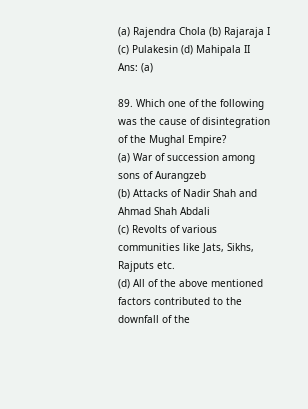(a) Rajendra Chola (b) Rajaraja I (c) Pulakesin (d) Mahipala II Ans: (a)

89. Which one of the following was the cause of disintegration of the Mughal Empire?
(a) War of succession among sons of Aurangzeb
(b) Attacks of Nadir Shah and Ahmad Shah Abdali
(c) Revolts of various communities like Jats, Sikhs, Rajputs etc.
(d) All of the above mentioned factors contributed to the downfall of the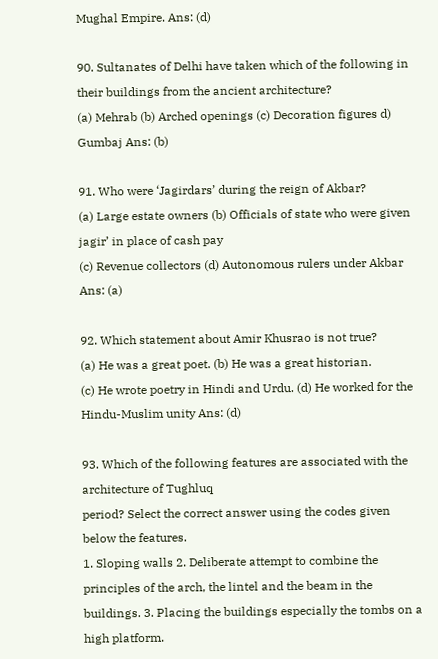Mughal Empire. Ans: (d)

90. Sultanates of Delhi have taken which of the following in their buildings from the ancient architecture?
(a) Mehrab (b) Arched openings (c) Decoration figures d) Gumbaj Ans: (b)

91. Who were ‘Jagirdars’ during the reign of Akbar?
(a) Large estate owners (b) Officials of state who were given jagir’ in place of cash pay
(c) Revenue collectors (d) Autonomous rulers under Akbar Ans: (a)

92. Which statement about Amir Khusrao is not true?
(a) He was a great poet. (b) He was a great historian.
(c) He wrote poetry in Hindi and Urdu. (d) He worked for the Hindu-Muslim unity Ans: (d)

93. Which of the following features are associated with the architecture of Tughluq
period? Select the correct answer using the codes given below the features.
1. Sloping walls 2. Deliberate attempt to combine the principles of the arch, the lintel and the beam in the
buildings. 3. Placing the buildings especially the tombs on a high platform.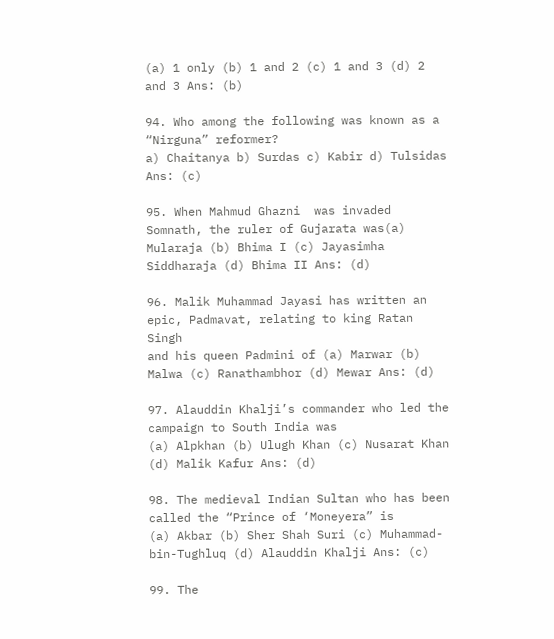(a) 1 only (b) 1 and 2 (c) 1 and 3 (d) 2 and 3 Ans: (b)

94. Who among the following was known as a “Nirguna” reformer?
a) Chaitanya b) Surdas c) Kabir d) Tulsidas Ans: (c)

95. When Mahmud Ghazni  was invaded Somnath, the ruler of Gujarata was(a) Mularaja (b) Bhima I (c) Jayasimha Siddharaja (d) Bhima II Ans: (d)

96. Malik Muhammad Jayasi has written an epic, Padmavat, relating to king Ratan Singh
and his queen Padmini of (a) Marwar (b) Malwa (c) Ranathambhor (d) Mewar Ans: (d)

97. Alauddin Khalji’s commander who led the campaign to South India was
(a) Alpkhan (b) Ulugh Khan (c) Nusarat Khan (d) Malik Kafur Ans: (d)

98. The medieval Indian Sultan who has been called the “Prince of ‘Moneyera” is
(a) Akbar (b) Sher Shah Suri (c) Muhammad-bin-Tughluq (d) Alauddin Khalji Ans: (c)

99. The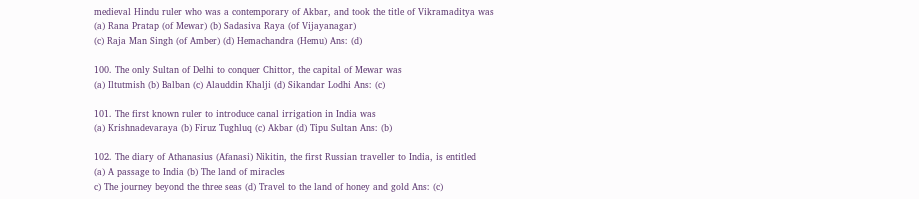medieval Hindu ruler who was a contemporary of Akbar, and took the title of Vikramaditya was
(a) Rana Pratap (of Mewar) (b) Sadasiva Raya (of Vijayanagar)
(c) Raja Man Singh (of Amber) (d) Hemachandra (Hemu) Ans: (d)

100. The only Sultan of Delhi to conquer Chittor, the capital of Mewar was
(a) Iltutmish (b) Balban (c) Alauddin Khalji (d) Sikandar Lodhi Ans: (c)

101. The first known ruler to introduce canal irrigation in India was
(a) Krishnadevaraya (b) Firuz Tughluq (c) Akbar (d) Tipu Sultan Ans: (b)

102. The diary of Athanasius (Afanasi) Nikitin, the first Russian traveller to India, is entitled
(a) A passage to India (b) The land of miracles
c) The journey beyond the three seas (d) Travel to the land of honey and gold Ans: (c)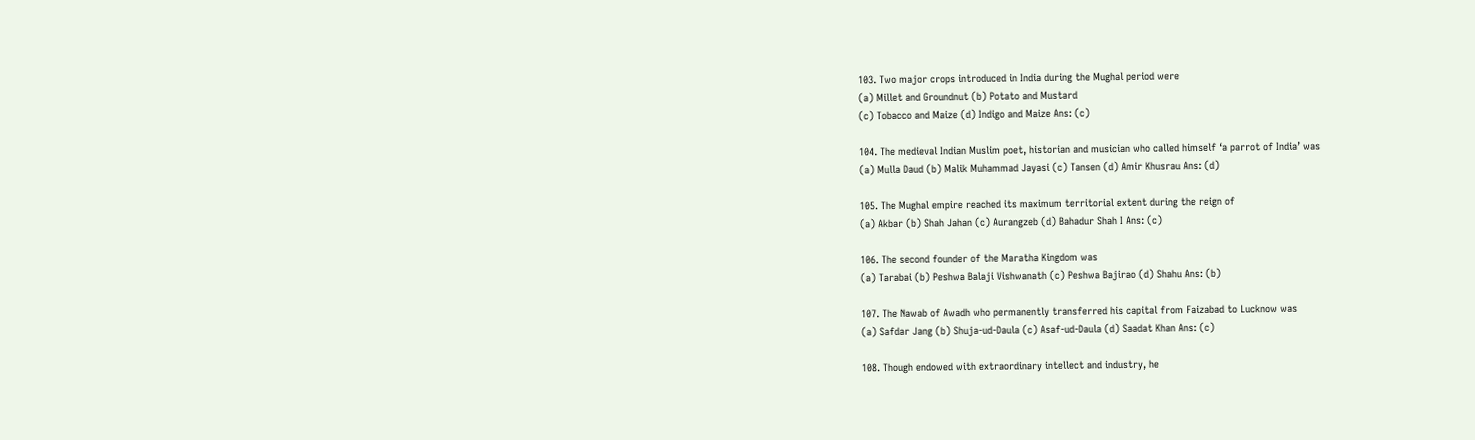103. Two major crops introduced in India during the Mughal period were
(a) Millet and Groundnut (b) Potato and Mustard
(c) Tobacco and Maize (d) Indigo and Maize Ans: (c)

104. The medieval Indian Muslim poet, historian and musician who called himself ‘a parrot of India’ was
(a) Mulla Daud (b) Malik Muhammad Jayasi (c) Tansen (d) Amir Khusrau Ans: (d)

105. The Mughal empire reached its maximum territorial extent during the reign of
(a) Akbar (b) Shah Jahan (c) Aurangzeb (d) Bahadur Shah I Ans: (c)

106. The second founder of the Maratha Kingdom was
(a) Tarabai (b) Peshwa Balaji Vishwanath (c) Peshwa Bajirao (d) Shahu Ans: (b)

107. The Nawab of Awadh who permanently transferred his capital from Faizabad to Lucknow was
(a) Safdar Jang (b) Shuja-ud-Daula (c) Asaf-ud-Daula (d) Saadat Khan Ans: (c)

108. Though endowed with extraordinary intellect and industry, he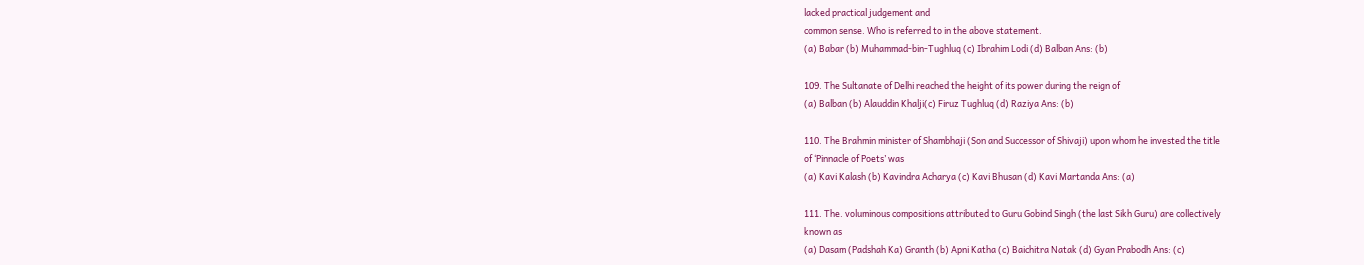lacked practical judgement and
common sense. Who is referred to in the above statement.
(a) Babar (b) Muhammad-bin-Tughluq (c) Ibrahim Lodi (d) Balban Ans: (b)

109. The Sultanate of Delhi reached the height of its power during the reign of
(a) Balban (b) Alauddin Khalji(c) Firuz Tughluq (d) Raziya Ans: (b)

110. The Brahmin minister of Shambhaji (Son and Successor of Shivaji) upon whom he invested the title
of ‘Pinnacle of Poets’ was
(a) Kavi Kalash (b) Kavindra Acharya (c) Kavi Bhusan (d) Kavi Martanda Ans: (a)

111. The. voluminous compositions attributed to Guru Gobind Singh (the last Sikh Guru) are collectively
known as
(a) Dasam (Padshah Ka) Granth (b) Apni Katha (c) Baichitra Natak (d) Gyan Prabodh Ans: (c)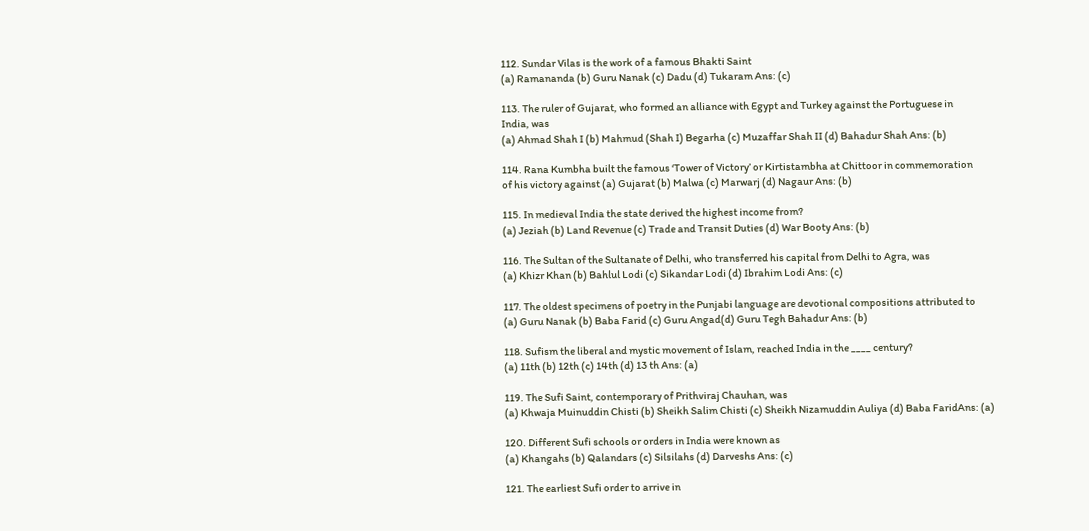112. Sundar Vilas is the work of a famous Bhakti Saint
(a) Ramananda (b) Guru Nanak (c) Dadu (d) Tukaram Ans: (c)

113. The ruler of Gujarat, who formed an alliance with Egypt and Turkey against the Portuguese in
India, was
(a) Ahmad Shah I (b) Mahmud (Shah I) Begarha (c) Muzaffar Shah II (d) Bahadur Shah Ans: (b)

114. Rana Kumbha built the famous ‘Tower of Victory’ or Kirtistambha at Chittoor in commemoration
of his victory against (a) Gujarat (b) Malwa (c) Marwarj (d) Nagaur Ans: (b)

115. In medieval India the state derived the highest income from?
(a) Jeziah (b) Land Revenue (c) Trade and Transit Duties (d) War Booty Ans: (b)

116. The Sultan of the Sultanate of Delhi, who transferred his capital from Delhi to Agra, was
(a) Khizr Khan (b) Bahlul Lodi (c) Sikandar Lodi (d) Ibrahim Lodi Ans: (c)

117. The oldest specimens of poetry in the Punjabi language are devotional compositions attributed to
(a) Guru Nanak (b) Baba Farid (c) Guru Angad(d) Guru Tegh Bahadur Ans: (b)

118. Sufism the liberal and mystic movement of Islam, reached India in the ____ century?
(a) 11th (b) 12th (c) 14th (d) 13 th Ans: (a)

119. The Sufi Saint, contemporary of Prithviraj Chauhan, was
(a) Khwaja Muinuddin Chisti (b) Sheikh Salim Chisti (c) Sheikh Nizamuddin Auliya (d) Baba FaridAns: (a)

120. Different Sufi schools or orders in India were known as
(a) Khangahs (b) Qalandars (c) Silsilahs (d) Darveshs Ans: (c)

121. The earliest Sufi order to arrive in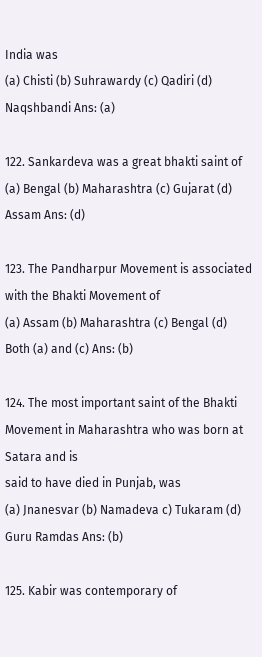India was
(a) Chisti (b) Suhrawardy (c) Qadiri (d) Naqshbandi Ans: (a)

122. Sankardeva was a great bhakti saint of
(a) Bengal (b) Maharashtra (c) Gujarat (d) Assam Ans: (d)

123. The Pandharpur Movement is associated with the Bhakti Movement of
(a) Assam (b) Maharashtra (c) Bengal (d) Both (a) and (c) Ans: (b)

124. The most important saint of the Bhakti Movement in Maharashtra who was born at Satara and is
said to have died in Punjab, was
(a) Jnanesvar (b) Namadeva c) Tukaram (d) Guru Ramdas Ans: (b)

125. Kabir was contemporary of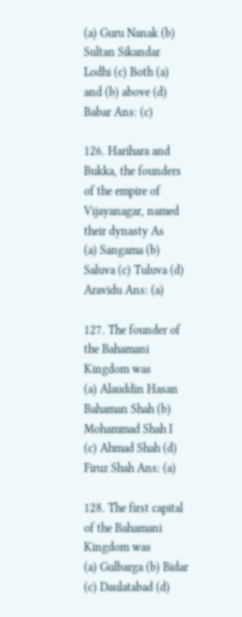(a) Guru Nanak (b) Sultan Sikandar Lodhi (c) Both (a) and (b) above (d) Babar Ans: (c)

126. Harihara and Bukka, the founders of the empire of Vijayanagar, named their dynasty As
(a) Sangama (b) Saluva (c) Tuluva (d) Aravidu Ans: (a)

127. The founder of the Bahamani Kingdom was
(a) Alauddin Hasan Bahaman Shah (b) Mohammad Shah I (c) Ahmad Shah (d) Firuz Shah Ans: (a)

128. The first capital of the Bahamani Kingdom was
(a) Gulbarga (b) Bidar (c) Daulatabad (d)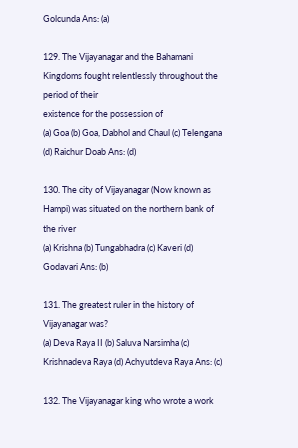Golcunda Ans: (a)

129. The Vijayanagar and the Bahamani Kingdoms fought relentlessly throughout the period of their
existence for the possession of
(a) Goa (b) Goa, Dabhol and Chaul (c) Telengana (d) Raichur Doab Ans: (d)

130. The city of Vijayanagar (Now known as Hampi) was situated on the northern bank of the river
(a) Krishna (b) Tungabhadra (c) Kaveri (d) Godavari Ans: (b)

131. The greatest ruler in the history of Vijayanagar was?
(a) Deva Raya II (b) Saluva Narsimha (c) Krishnadeva Raya (d) Achyutdeva Raya Ans: (c)

132. The Vijayanagar king who wrote a work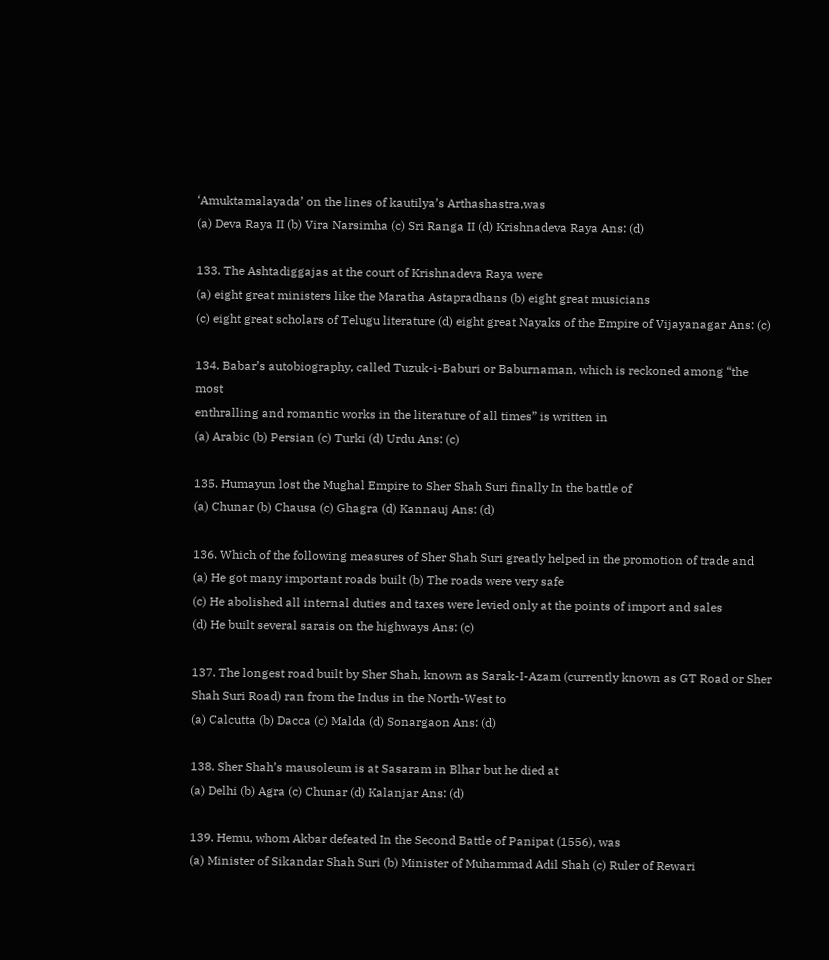‘Amuktamalayada’ on the lines of kautilya’s Arthashastra,was
(a) Deva Raya II (b) Vira Narsimha (c) Sri Ranga II (d) Krishnadeva Raya Ans: (d)

133. The Ashtadiggajas at the court of Krishnadeva Raya were
(a) eight great ministers like the Maratha Astapradhans (b) eight great musicians
(c) eight great scholars of Telugu literature (d) eight great Nayaks of the Empire of Vijayanagar Ans: (c)

134. Babar’s autobiography, called Tuzuk-i-Baburi or Baburnaman, which is reckoned among “the most
enthralling and romantic works in the literature of all times” is written in
(a) Arabic (b) Persian (c) Turki (d) Urdu Ans: (c)

135. Humayun lost the Mughal Empire to Sher Shah Suri finally In the battle of
(a) Chunar (b) Chausa (c) Ghagra (d) Kannauj Ans: (d)

136. Which of the following measures of Sher Shah Suri greatly helped in the promotion of trade and
(a) He got many important roads built (b) The roads were very safe
(c) He abolished all internal duties and taxes were levied only at the points of import and sales
(d) He built several sarais on the highways Ans: (c)

137. The longest road built by Sher Shah, known as Sarak-I-Azam (currently known as GT Road or Sher
Shah Suri Road) ran from the Indus in the North-West to
(a) Calcutta (b) Dacca (c) Malda (d) Sonargaon Ans: (d)

138. Sher Shah’s mausoleum is at Sasaram in Blhar but he died at
(a) Delhi (b) Agra (c) Chunar (d) Kalanjar Ans: (d)

139. Hemu, whom Akbar defeated In the Second Battle of Panipat (1556), was
(a) Minister of Sikandar Shah Suri (b) Minister of Muhammad Adil Shah (c) Ruler of Rewari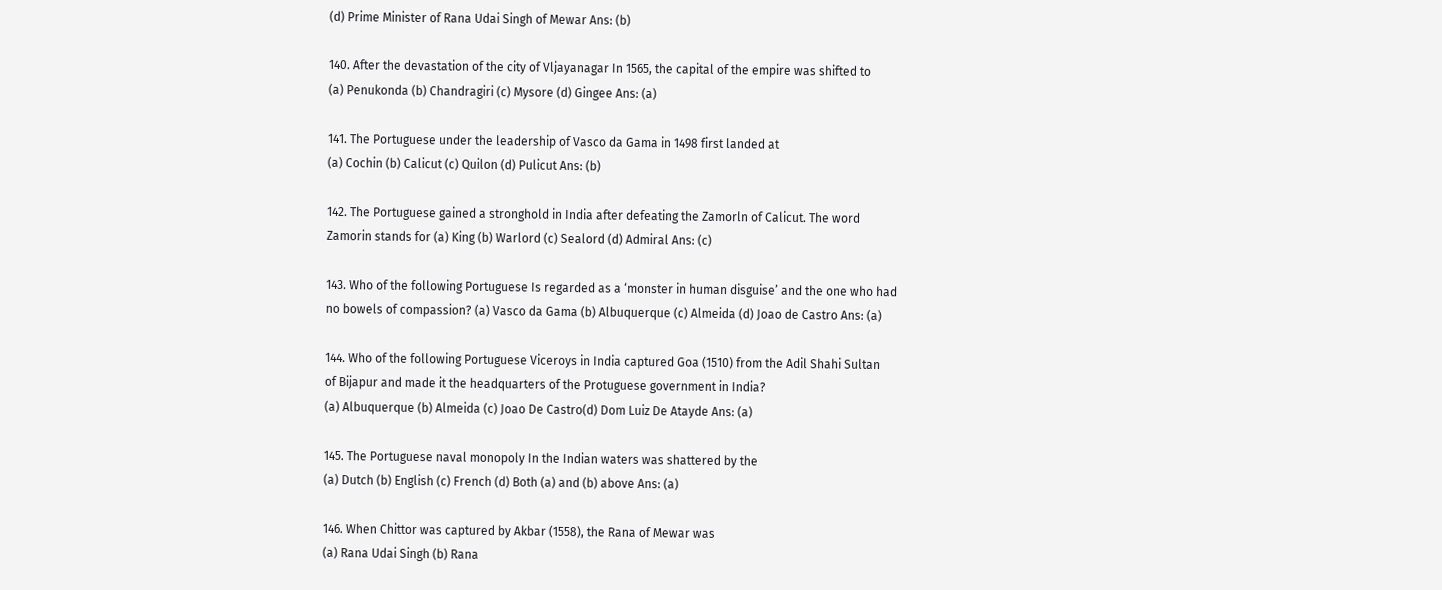(d) Prime Minister of Rana Udai Singh of Mewar Ans: (b)

140. After the devastation of the city of Vljayanagar In 1565, the capital of the empire was shifted to
(a) Penukonda (b) Chandragiri (c) Mysore (d) Gingee Ans: (a)

141. The Portuguese under the leadership of Vasco da Gama in 1498 first landed at
(a) Cochin (b) Calicut (c) Quilon (d) Pulicut Ans: (b)

142. The Portuguese gained a stronghold in India after defeating the Zamorln of Calicut. The word
Zamorin stands for (a) King (b) Warlord (c) Sealord (d) Admiral Ans: (c)

143. Who of the following Portuguese Is regarded as a ‘monster in human disguise’ and the one who had
no bowels of compassion? (a) Vasco da Gama (b) Albuquerque (c) Almeida (d) Joao de Castro Ans: (a)

144. Who of the following Portuguese Viceroys in India captured Goa (1510) from the Adil Shahi Sultan
of Bijapur and made it the headquarters of the Protuguese government in India?
(a) Albuquerque (b) Almeida (c) Joao De Castro(d) Dom Luiz De Atayde Ans: (a)

145. The Portuguese naval monopoly In the Indian waters was shattered by the
(a) Dutch (b) English (c) French (d) Both (a) and (b) above Ans: (a)

146. When Chittor was captured by Akbar (1558), the Rana of Mewar was
(a) Rana Udai Singh (b) Rana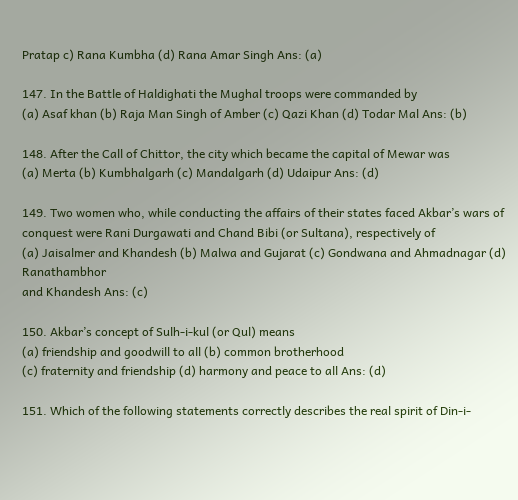Pratap c) Rana Kumbha (d) Rana Amar Singh Ans: (a)

147. In the Battle of Haldighati the Mughal troops were commanded by
(a) Asaf khan (b) Raja Man Singh of Amber (c) Qazi Khan (d) Todar Mal Ans: (b)

148. After the Call of Chittor, the city which became the capital of Mewar was
(a) Merta (b) Kumbhalgarh (c) Mandalgarh (d) Udaipur Ans: (d)

149. Two women who, while conducting the affairs of their states faced Akbar’s wars of
conquest were Rani Durgawati and Chand Bibi (or Sultana), respectively of
(a) Jaisalmer and Khandesh (b) Malwa and Gujarat (c) Gondwana and Ahmadnagar (d) Ranathambhor
and Khandesh Ans: (c)

150. Akbar’s concept of Sulh-i-kul (or Qul) means
(a) friendship and goodwill to all (b) common brotherhood
(c) fraternity and friendship (d) harmony and peace to all Ans: (d)

151. Which of the following statements correctly describes the real spirit of Din-i-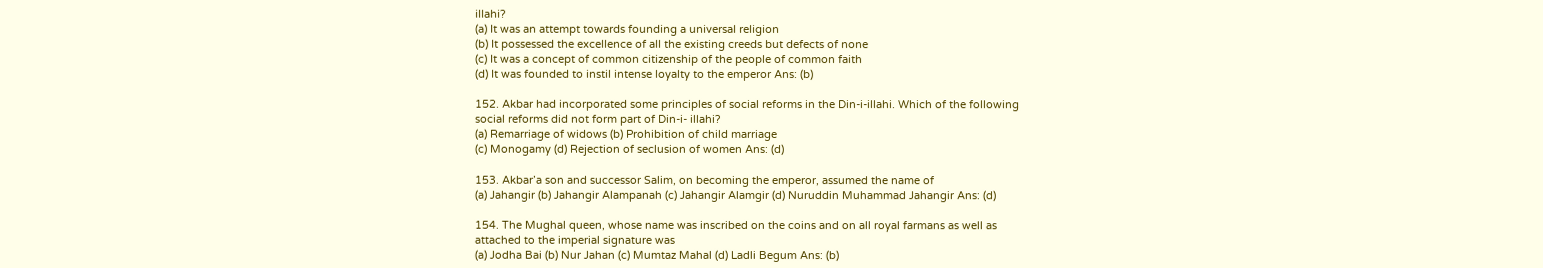illahi?
(a) It was an attempt towards founding a universal religion
(b) It possessed the excellence of all the existing creeds but defects of none
(c) It was a concept of common citizenship of the people of common faith
(d) It was founded to instil intense loyalty to the emperor Ans: (b)

152. Akbar had incorporated some principles of social reforms in the Din-i-illahi. Which of the following
social reforms did not form part of Din-i- illahi?
(a) Remarriage of widows (b) Prohibition of child marriage
(c) Monogamy (d) Rejection of seclusion of women Ans: (d)

153. Akbar’a son and successor Salim, on becoming the emperor, assumed the name of
(a) Jahangir (b) Jahangir Alampanah (c) Jahangir Alamgir (d) Nuruddin Muhammad Jahangir Ans: (d)

154. The Mughal queen, whose name was inscribed on the coins and on all royal farmans as well as
attached to the imperial signature was
(a) Jodha Bai (b) Nur Jahan (c) Mumtaz Mahal (d) Ladli Begum Ans: (b)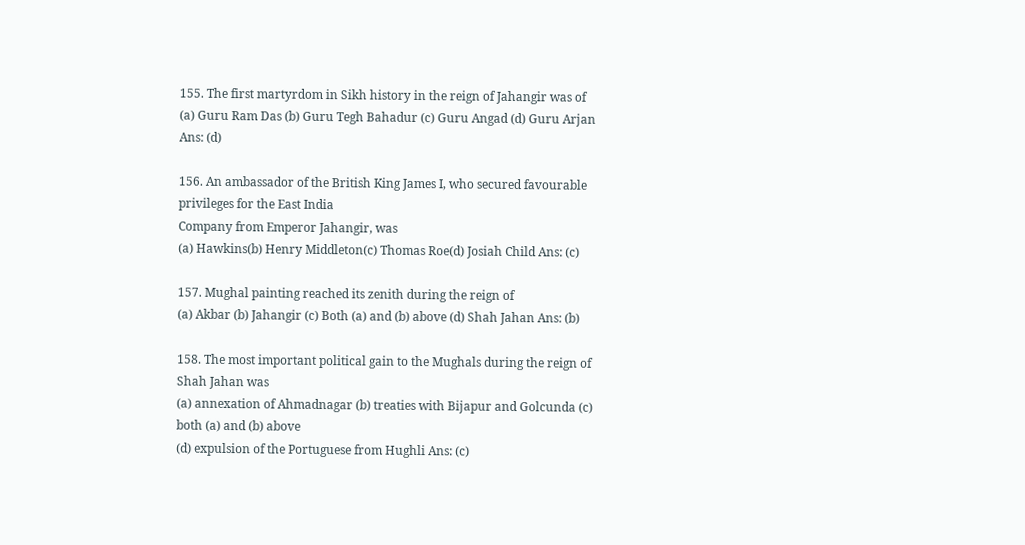155. The first martyrdom in Sikh history in the reign of Jahangir was of
(a) Guru Ram Das (b) Guru Tegh Bahadur (c) Guru Angad (d) Guru Arjan Ans: (d)

156. An ambassador of the British King James I, who secured favourable privileges for the East India
Company from Emperor Jahangir, was
(a) Hawkins(b) Henry Middleton(c) Thomas Roe(d) Josiah Child Ans: (c)

157. Mughal painting reached its zenith during the reign of
(a) Akbar (b) Jahangir (c) Both (a) and (b) above (d) Shah Jahan Ans: (b)

158. The most important political gain to the Mughals during the reign of Shah Jahan was
(a) annexation of Ahmadnagar (b) treaties with Bijapur and Golcunda (c) both (a) and (b) above
(d) expulsion of the Portuguese from Hughli Ans: (c)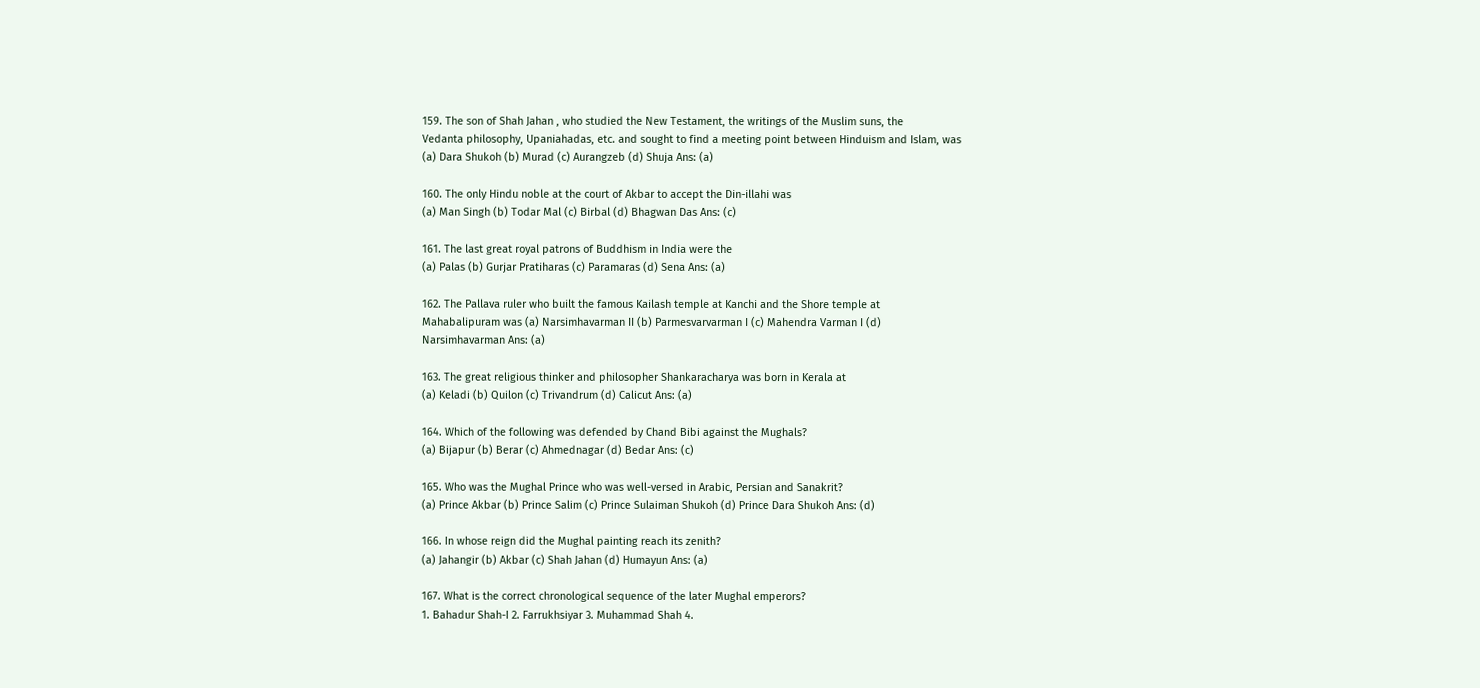159. The son of Shah Jahan , who studied the New Testament, the writings of the Muslim suns, the
Vedanta philosophy, Upaniahadas, etc. and sought to find a meeting point between Hinduism and Islam, was
(a) Dara Shukoh (b) Murad (c) Aurangzeb (d) Shuja Ans: (a)

160. The only Hindu noble at the court of Akbar to accept the Din-illahi was
(a) Man Singh (b) Todar Mal (c) Birbal (d) Bhagwan Das Ans: (c)

161. The last great royal patrons of Buddhism in India were the
(a) Palas (b) Gurjar Pratiharas (c) Paramaras (d) Sena Ans: (a)

162. The Pallava ruler who built the famous Kailash temple at Kanchi and the Shore temple at
Mahabalipuram was (a) Narsimhavarman II (b) Parmesvarvarman I (c) Mahendra Varman I (d)
Narsimhavarman Ans: (a)

163. The great religious thinker and philosopher Shankaracharya was born in Kerala at
(a) Keladi (b) Quilon (c) Trivandrum (d) Calicut Ans: (a)

164. Which of the following was defended by Chand Bibi against the Mughals?
(a) Bijapur (b) Berar (c) Ahmednagar (d) Bedar Ans: (c)

165. Who was the Mughal Prince who was well-versed in Arabic, Persian and Sanakrit?
(a) Prince Akbar (b) Prince Salim (c) Prince Sulaiman Shukoh (d) Prince Dara Shukoh Ans: (d)

166. In whose reign did the Mughal painting reach its zenith?
(a) Jahangir (b) Akbar (c) Shah Jahan (d) Humayun Ans: (a)

167. What is the correct chronological sequence of the later Mughal emperors?
1. Bahadur Shah-I 2. Farrukhsiyar 3. Muhammad Shah 4.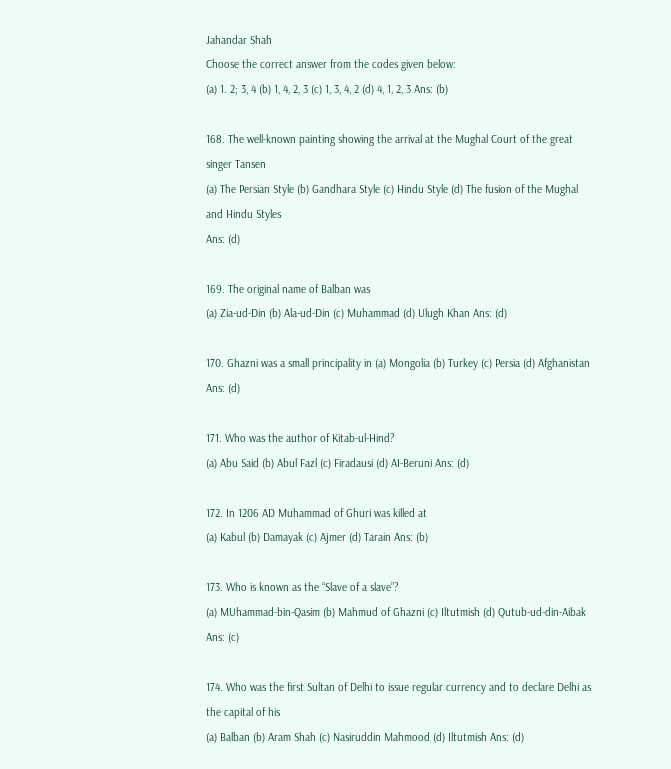Jahandar Shah
Choose the correct answer from the codes given below:
(a) 1. 2; 3, 4 (b) 1, 4, 2, 3 (c) 1, 3, 4, 2 (d) 4, 1, 2, 3 Ans: (b)

168. The well-known painting showing the arrival at the Mughal Court of the great singer Tansen
(a) The Persian Style (b) Gandhara Style (c) Hindu Style (d) The fusion of the Mughal and Hindu Styles
Ans: (d)

169. The original name of Balban was
(a) Zia-ud-Din (b) Ala-ud-Din (c) Muhammad (d) Ulugh Khan Ans: (d)

170. Ghazni was a small principality in (a) Mongolia (b) Turkey (c) Persia (d) Afghanistan Ans: (d)

171. Who was the author of Kitab-ul-Hind?
(a) Abu Said (b) Abul Fazl (c) Firadausi (d) AI-Beruni Ans: (d)

172. In 1206 AD Muhammad of Ghuri was killed at
(a) Kabul (b) Damayak (c) Ajmer (d) Tarain Ans: (b)

173. Who is known as the “Slave of a slave”?
(a) MUhammad-bin-Qasim (b) Mahmud of Ghazni (c) Iltutmish (d) Qutub-ud-din-Aibak Ans: (c)

174. Who was the first Sultan of Delhi to issue regular currency and to declare Delhi as the capital of his
(a) Balban (b) Aram Shah (c) Nasiruddin Mahmood (d) Iltutmish Ans: (d)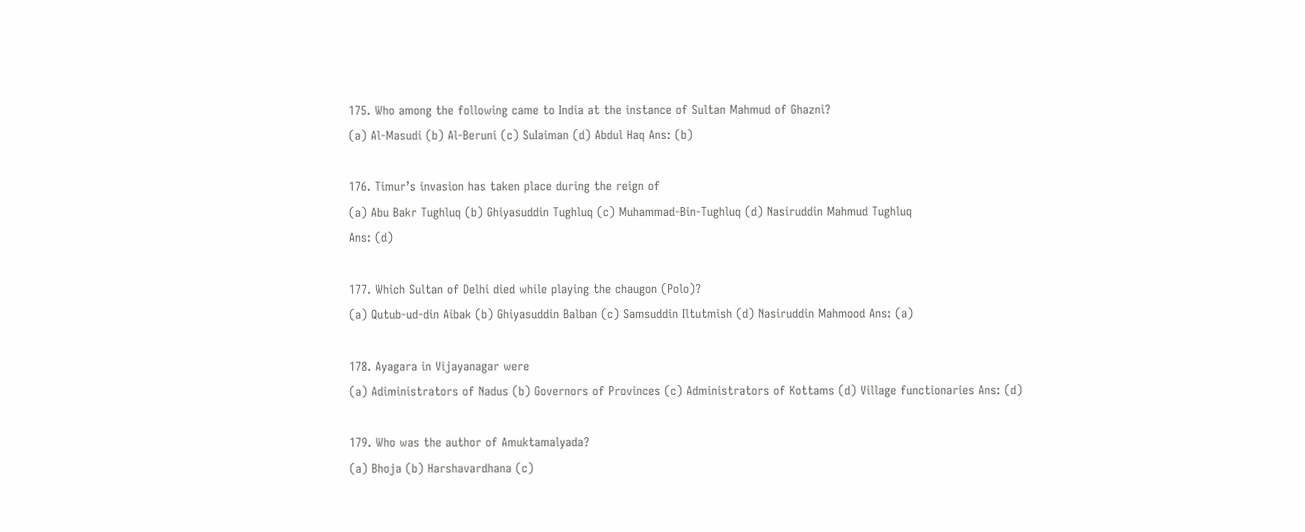175. Who among the following came to India at the instance of Sultan Mahmud of Ghazni?
(a) Al-Masudi (b) Al-Beruni (c) SuIaiman (d) Abdul Haq Ans: (b)

176. Timur’s invasion has taken place during the reign of
(a) Abu Bakr Tughluq (b) Ghiyasuddin Tughluq (c) Muhammad-Bin-Tughluq (d) Nasiruddin Mahmud Tughluq
Ans: (d)

177. Which Sultan of Delhi died while playing the chaugon (Polo)?
(a) Qutub-ud-din Aibak (b) Ghiyasuddin Balban (c) Samsuddin Iltutmish (d) Nasiruddin Mahmood Ans: (a)

178. Ayagara in Vijayanagar were
(a) Adiministrators of Nadus (b) Governors of Provinces (c) Administrators of Kottams (d) Village functionaries Ans: (d)

179. Who was the author of Amuktamalyada?
(a) Bhoja (b) Harshavardhana (c)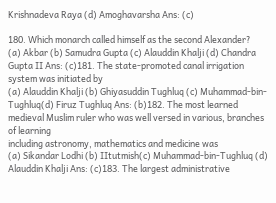Krishnadeva Raya (d) Amoghavarsha Ans: (c)

180. Which monarch called himself as the second Alexander?
(a) Akbar (b) Samudra Gupta (c) Alauddin Khalji (d) Chandra Gupta II Ans: (c)181. The state-promoted canal irrigation system was initiated by
(a) Alauddin Khalji (b) Ghiyasuddin Tughluq (c) Muhammad-bin-Tughluq(d) Firuz Tughluq Ans: (b)182. The most learned medieval Muslim ruler who was well versed in various, branches of learning
including astronomy, mathematics and medicine was
(a) Sikandar Lodhi (b) IItutmish(c) Muhammad-bin-Tughluq (d) Alauddin Khalji Ans: (c)183. The largest administrative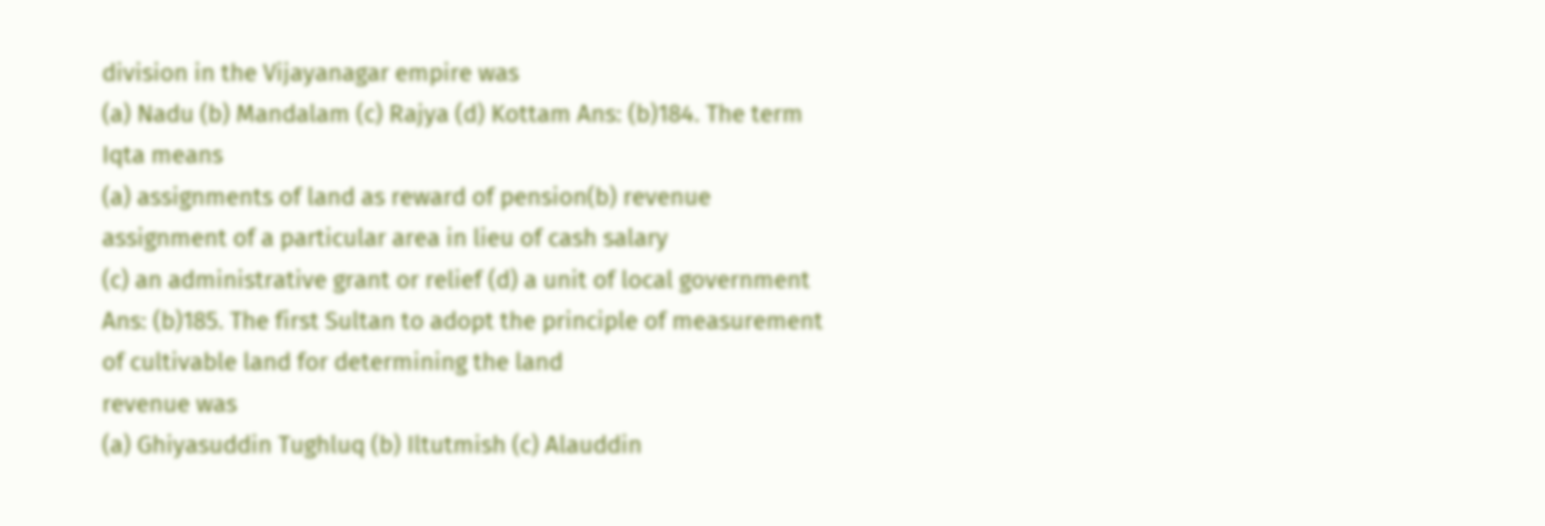division in the Vijayanagar empire was
(a) Nadu (b) Mandalam (c) Rajya (d) Kottam Ans: (b)184. The term Iqta means
(a) assignments of land as reward of pension(b) revenue assignment of a particular area in lieu of cash salary
(c) an administrative grant or relief (d) a unit of local government Ans: (b)185. The first Sultan to adopt the principle of measurement of cultivable land for determining the land
revenue was
(a) Ghiyasuddin Tughluq (b) Iltutmish (c) Alauddin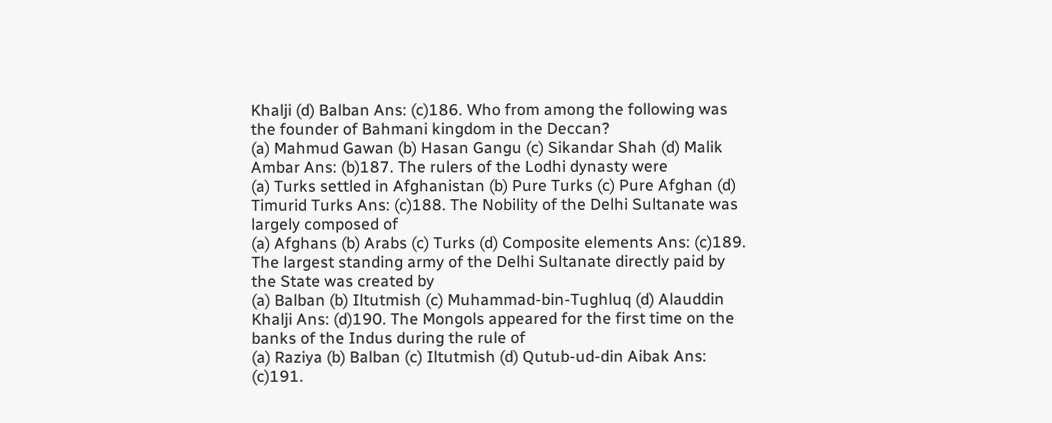Khalji (d) Balban Ans: (c)186. Who from among the following was the founder of Bahmani kingdom in the Deccan?
(a) Mahmud Gawan (b) Hasan Gangu (c) Sikandar Shah (d) Malik Ambar Ans: (b)187. The rulers of the Lodhi dynasty were
(a) Turks settled in Afghanistan (b) Pure Turks (c) Pure Afghan (d) Timurid Turks Ans: (c)188. The Nobility of the Delhi Sultanate was largely composed of
(a) Afghans (b) Arabs (c) Turks (d) Composite elements Ans: (c)189. The largest standing army of the Delhi Sultanate directly paid by the State was created by
(a) Balban (b) Iltutmish (c) Muhammad-bin-Tughluq (d) Alauddin Khalji Ans: (d)190. The Mongols appeared for the first time on the banks of the Indus during the rule of
(a) Raziya (b) Balban (c) Iltutmish (d) Qutub-ud-din Aibak Ans: (c)191.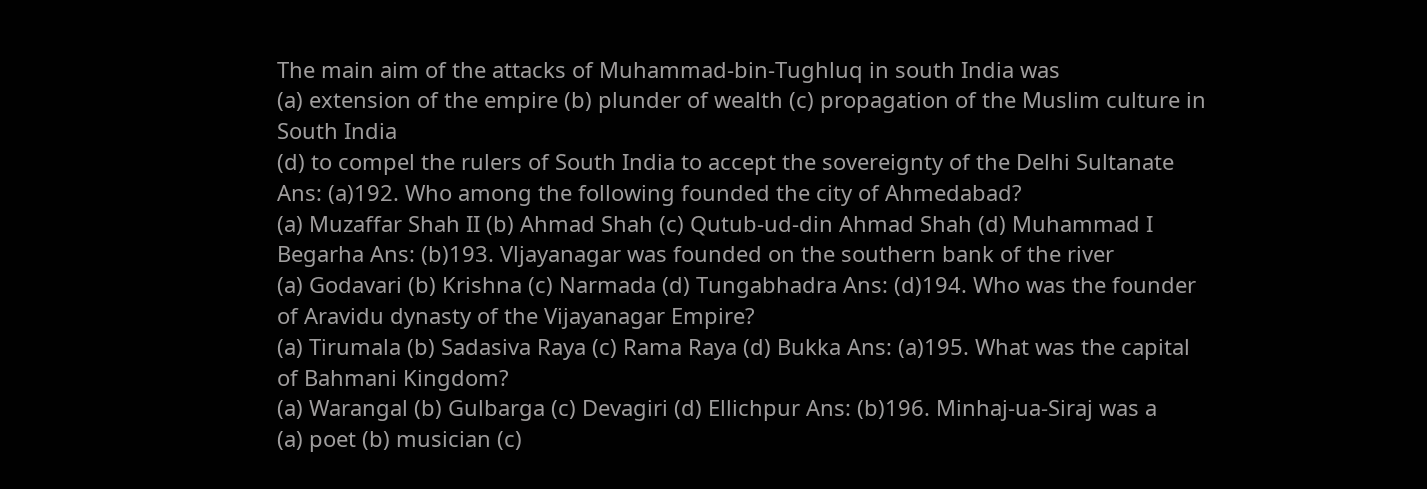The main aim of the attacks of Muhammad-bin-Tughluq in south India was
(a) extension of the empire (b) plunder of wealth (c) propagation of the Muslim culture in South India
(d) to compel the rulers of South India to accept the sovereignty of the Delhi Sultanate Ans: (a)192. Who among the following founded the city of Ahmedabad?
(a) Muzaffar Shah II (b) Ahmad Shah (c) Qutub-ud-din Ahmad Shah (d) Muhammad I Begarha Ans: (b)193. Vljayanagar was founded on the southern bank of the river
(a) Godavari (b) Krishna (c) Narmada (d) Tungabhadra Ans: (d)194. Who was the founder of Aravidu dynasty of the Vijayanagar Empire?
(a) Tirumala (b) Sadasiva Raya (c) Rama Raya (d) Bukka Ans: (a)195. What was the capital of Bahmani Kingdom?
(a) Warangal (b) Gulbarga (c) Devagiri (d) Ellichpur Ans: (b)196. Minhaj-ua-Siraj was a
(a) poet (b) musician (c)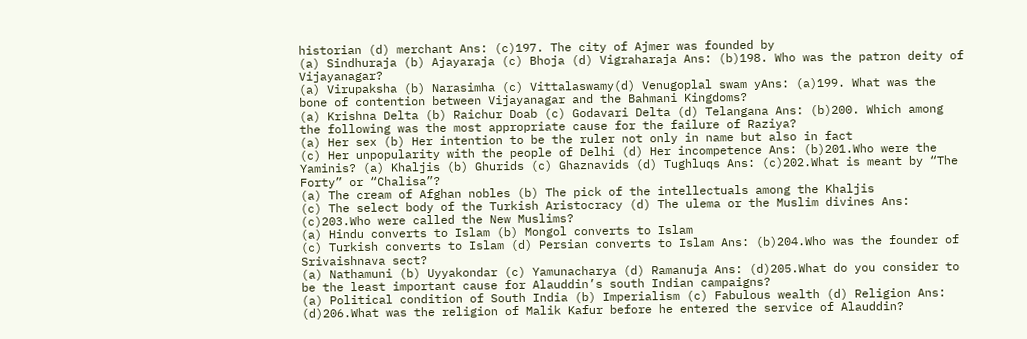historian (d) merchant Ans: (c)197. The city of Ajmer was founded by
(a) Sindhuraja (b) Ajayaraja (c) Bhoja (d) Vigraharaja Ans: (b)198. Who was the patron deity of Vijayanagar?
(a) Virupaksha (b) Narasimha (c) Vittalaswamy(d) Venugoplal swam yAns: (a)199. What was the bone of contention between Vijayanagar and the Bahmani Kingdoms?
(a) Krishna Delta (b) Raichur Doab (c) Godavari Delta (d) Telangana Ans: (b)200. Which among the following was the most appropriate cause for the failure of Raziya?
(a) Her sex (b) Her intention to be the ruler not only in name but also in fact
(c) Her unpopularity with the people of Delhi (d) Her incompetence Ans: (b)201.Who were the Yaminis? (a) Khaljis (b) Ghurids (c) Ghaznavids (d) Tughluqs Ans: (c)202.What is meant by “The Forty” or “Chalisa”?
(a) The cream of Afghan nobles (b) The pick of the intellectuals among the Khaljis
(c) The select body of the Turkish Aristocracy (d) The ulema or the Muslim divines Ans: (c)203.Who were called the New Muslims?
(a) Hindu converts to Islam (b) Mongol converts to Islam
(c) Turkish converts to Islam (d) Persian converts to Islam Ans: (b)204.Who was the founder of Srivaishnava sect?
(a) Nathamuni (b) Uyyakondar (c) Yamunacharya (d) Ramanuja Ans: (d)205.What do you consider to be the least important cause for Alauddin’s south Indian campaigns?
(a) Political condition of South India (b) Imperialism (c) Fabulous wealth (d) Religion Ans: (d)206.What was the religion of Malik Kafur before he entered the service of Alauddin?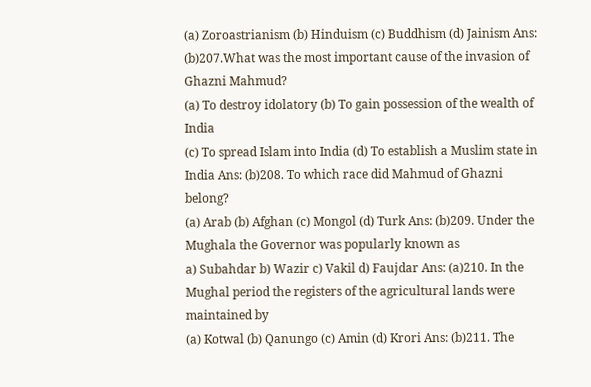(a) Zoroastrianism (b) Hinduism (c) Buddhism (d) Jainism Ans: (b)207.What was the most important cause of the invasion of Ghazni Mahmud?
(a) To destroy idolatory (b) To gain possession of the wealth of India
(c) To spread Islam into India (d) To establish a Muslim state in India Ans: (b)208. To which race did Mahmud of Ghazni belong?
(a) Arab (b) Afghan (c) Mongol (d) Turk Ans: (b)209. Under the Mughala the Governor was popularly known as
a) Subahdar b) Wazir c) Vakil d) Faujdar Ans: (a)210. In the Mughal period the registers of the agricultural lands were maintained by
(a) Kotwal (b) Qanungo (c) Amin (d) Krori Ans: (b)211. The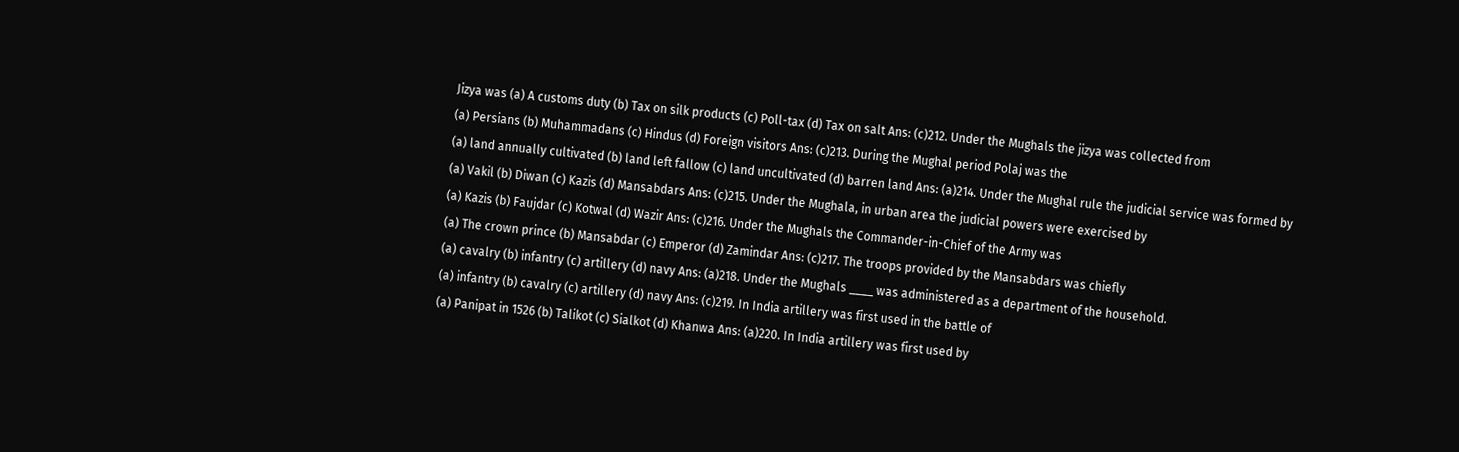Jizya was (a) A customs duty (b) Tax on silk products (c) Poll-tax (d) Tax on salt Ans: (c)212. Under the Mughals the jizya was collected from
(a) Persians (b) Muhammadans (c) Hindus (d) Foreign visitors Ans: (c)213. During the Mughal period Polaj was the
(a) land annually cultivated (b) land left fallow (c) land uncultivated (d) barren land Ans: (a)214. Under the Mughal rule the judicial service was formed by
(a) Vakil (b) Diwan (c) Kazis (d) Mansabdars Ans: (c)215. Under the Mughala, in urban area the judicial powers were exercised by
(a) Kazis (b) Faujdar (c) Kotwal (d) Wazir Ans: (c)216. Under the Mughals the Commander-in-Chief of the Army was
(a) The crown prince (b) Mansabdar (c) Emperor (d) Zamindar Ans: (c)217. The troops provided by the Mansabdars was chiefly
(a) cavalry (b) infantry (c) artillery (d) navy Ans: (a)218. Under the Mughals ____ was administered as a department of the household.
(a) infantry (b) cavalry (c) artillery (d) navy Ans: (c)219. In India artillery was first used in the battle of
(a) Panipat in 1526 (b) Talikot (c) Sialkot (d) Khanwa Ans: (a)220. In India artillery was first used by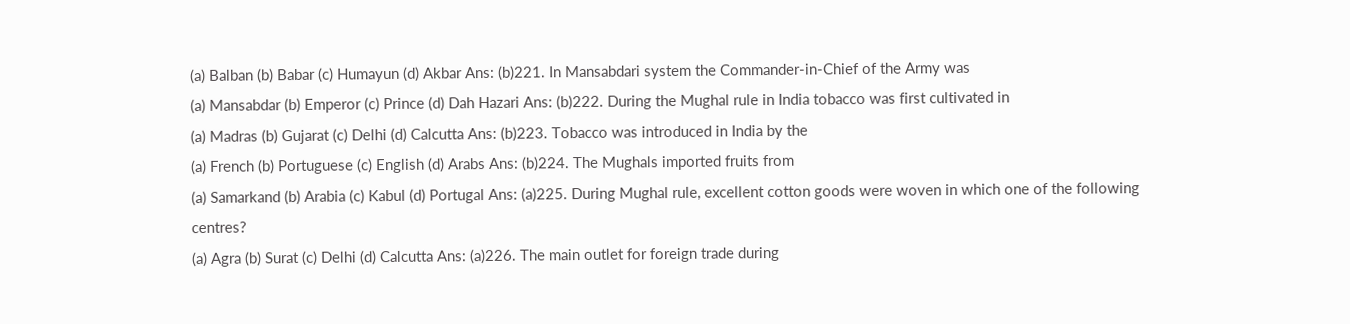(a) Balban (b) Babar (c) Humayun (d) Akbar Ans: (b)221. In Mansabdari system the Commander-in-Chief of the Army was
(a) Mansabdar (b) Emperor (c) Prince (d) Dah Hazari Ans: (b)222. During the Mughal rule in India tobacco was first cultivated in
(a) Madras (b) Gujarat (c) Delhi (d) Calcutta Ans: (b)223. Tobacco was introduced in India by the
(a) French (b) Portuguese (c) English (d) Arabs Ans: (b)224. The Mughals imported fruits from
(a) Samarkand (b) Arabia (c) Kabul (d) Portugal Ans: (a)225. During Mughal rule, excellent cotton goods were woven in which one of the following centres?
(a) Agra (b) Surat (c) Delhi (d) Calcutta Ans: (a)226. The main outlet for foreign trade during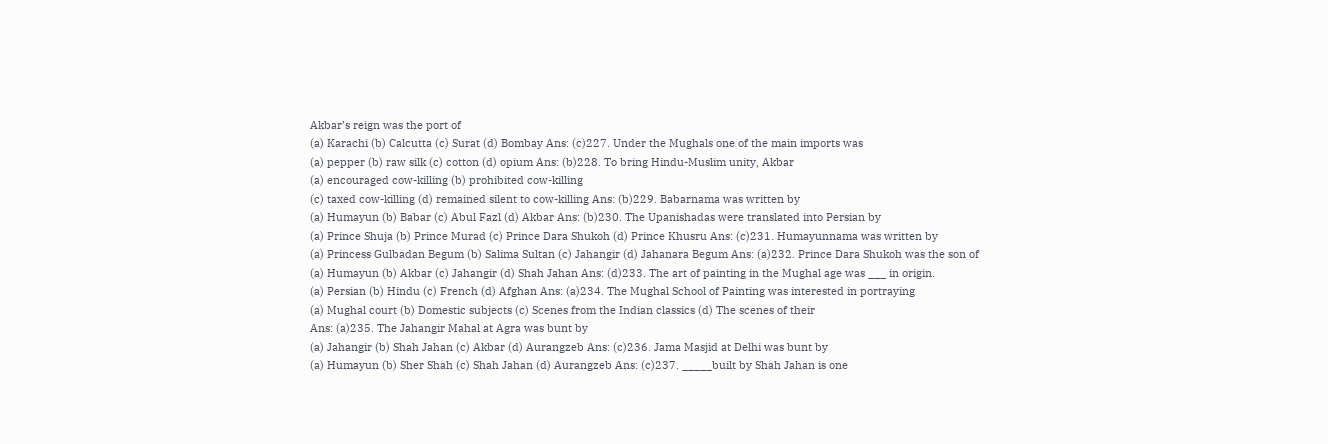Akbar’s reign was the port of
(a) Karachi (b) Calcutta (c) Surat (d) Bombay Ans: (c)227. Under the Mughals one of the main imports was
(a) pepper (b) raw silk (c) cotton (d) opium Ans: (b)228. To bring Hindu-Muslim unity, Akbar
(a) encouraged cow-killing (b) prohibited cow-killing
(c) taxed cow-killing (d) remained silent to cow-killing Ans: (b)229. Babarnama was written by
(a) Humayun (b) Babar (c) Abul Fazl (d) Akbar Ans: (b)230. The Upanishadas were translated into Persian by
(a) Prince Shuja (b) Prince Murad (c) Prince Dara Shukoh (d) Prince Khusru Ans: (c)231. Humayunnama was written by
(a) Princess Gulbadan Begum (b) Salima Sultan (c) Jahangir (d) Jahanara Begum Ans: (a)232. Prince Dara Shukoh was the son of
(a) Humayun (b) Akbar (c) Jahangir (d) Shah Jahan Ans: (d)233. The art of painting in the Mughal age was ___ in origin.
(a) Persian (b) Hindu (c) French (d) Afghan Ans: (a)234. The Mughal School of Painting was interested in portraying
(a) Mughal court (b) Domestic subjects (c) Scenes from the Indian classics (d) The scenes of their
Ans: (a)235. The Jahangir Mahal at Agra was bunt by
(a) Jahangir (b) Shah Jahan (c) Akbar (d) Aurangzeb Ans: (c)236. Jama Masjid at Delhi was bunt by
(a) Humayun (b) Sher Shah (c) Shah Jahan (d) Aurangzeb Ans: (c)237. _____built by Shah Jahan is one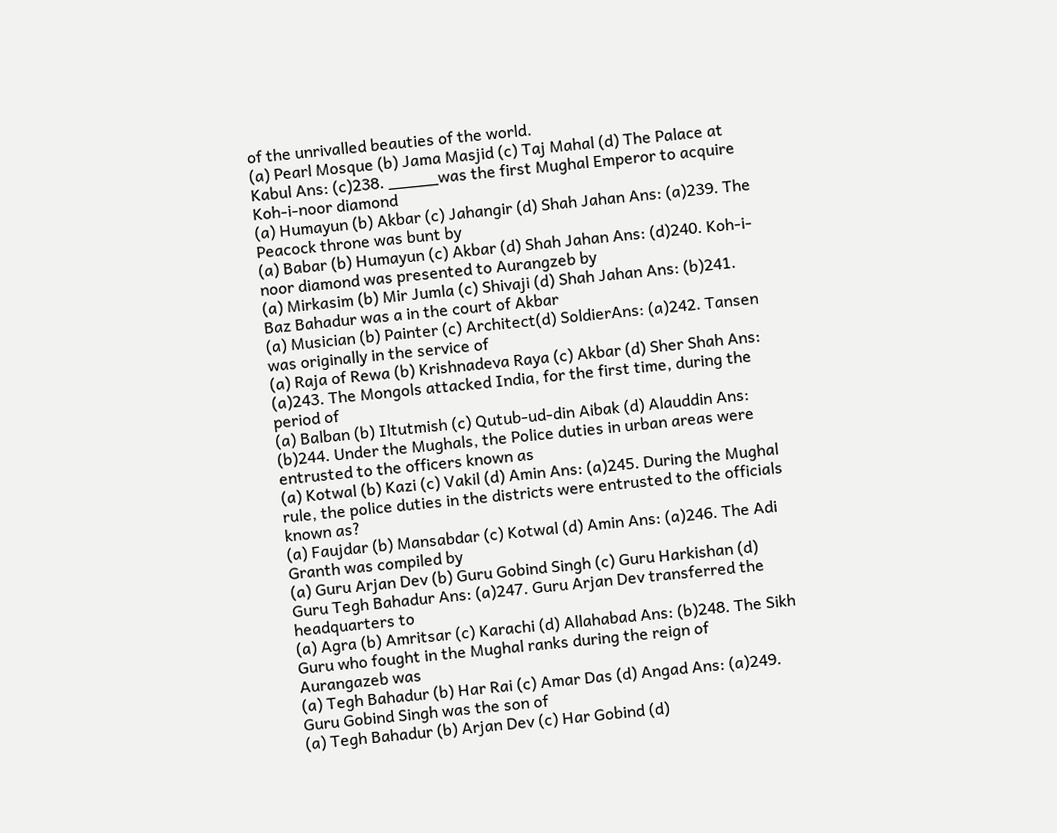of the unrivalled beauties of the world.
(a) Pearl Mosque (b) Jama Masjid (c) Taj Mahal (d) The Palace at Kabul Ans: (c)238. _____was the first Mughal Emperor to acquire Koh-i-noor diamond
(a) Humayun (b) Akbar (c) Jahangir (d) Shah Jahan Ans: (a)239. The Peacock throne was bunt by
(a) Babar (b) Humayun (c) Akbar (d) Shah Jahan Ans: (d)240. Koh-i-noor diamond was presented to Aurangzeb by
(a) Mirkasim (b) Mir Jumla (c) Shivaji (d) Shah Jahan Ans: (b)241. Baz Bahadur was a in the court of Akbar
(a) Musician (b) Painter (c) Architect(d) SoldierAns: (a)242. Tansen was originally in the service of
(a) Raja of Rewa (b) Krishnadeva Raya (c) Akbar (d) Sher Shah Ans: (a)243. The Mongols attacked India, for the first time, during the period of
(a) Balban (b) Iltutmish (c) Qutub-ud-din Aibak (d) Alauddin Ans: (b)244. Under the Mughals, the Police duties in urban areas were entrusted to the officers known as
(a) Kotwal (b) Kazi (c) Vakil (d) Amin Ans: (a)245. During the Mughal rule, the police duties in the districts were entrusted to the officials known as?
(a) Faujdar (b) Mansabdar (c) Kotwal (d) Amin Ans: (a)246. The Adi Granth was compiled by
(a) Guru Arjan Dev (b) Guru Gobind Singh (c) Guru Harkishan (d) Guru Tegh Bahadur Ans: (a)247. Guru Arjan Dev transferred the headquarters to
(a) Agra (b) Amritsar (c) Karachi (d) Allahabad Ans: (b)248. The Sikh Guru who fought in the Mughal ranks during the reign of Aurangazeb was
(a) Tegh Bahadur (b) Har Rai (c) Amar Das (d) Angad Ans: (a)249. Guru Gobind Singh was the son of
(a) Tegh Bahadur (b) Arjan Dev (c) Har Gobind (d)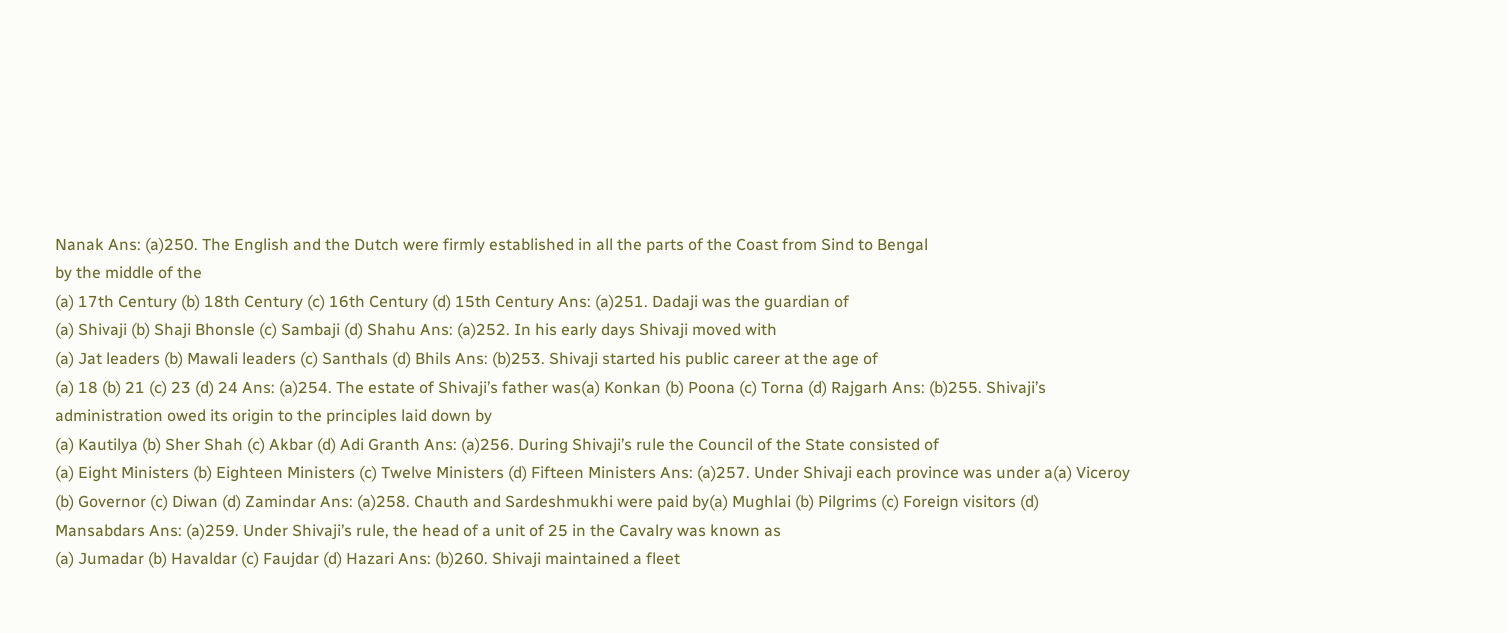Nanak Ans: (a)250. The English and the Dutch were firmly established in all the parts of the Coast from Sind to Bengal
by the middle of the
(a) 17th Century (b) 18th Century (c) 16th Century (d) 15th Century Ans: (a)251. Dadaji was the guardian of
(a) Shivaji (b) Shaji Bhonsle (c) Sambaji (d) Shahu Ans: (a)252. In his early days Shivaji moved with
(a) Jat leaders (b) Mawali leaders (c) Santhals (d) Bhils Ans: (b)253. Shivaji started his public career at the age of
(a) 18 (b) 21 (c) 23 (d) 24 Ans: (a)254. The estate of Shivaji’s father was(a) Konkan (b) Poona (c) Torna (d) Rajgarh Ans: (b)255. Shivaji’s administration owed its origin to the principles laid down by
(a) Kautilya (b) Sher Shah (c) Akbar (d) Adi Granth Ans: (a)256. During Shivaji’s rule the Council of the State consisted of
(a) Eight Ministers (b) Eighteen Ministers (c) Twelve Ministers (d) Fifteen Ministers Ans: (a)257. Under Shivaji each province was under a(a) Viceroy (b) Governor (c) Diwan (d) Zamindar Ans: (a)258. Chauth and Sardeshmukhi were paid by(a) Mughlai (b) Pilgrims (c) Foreign visitors (d)
Mansabdars Ans: (a)259. Under Shivaji’s rule, the head of a unit of 25 in the Cavalry was known as
(a) Jumadar (b) Havaldar (c) Faujdar (d) Hazari Ans: (b)260. Shivaji maintained a fleet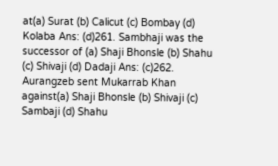at(a) Surat (b) Calicut (c) Bombay (d) Kolaba Ans: (d)261. Sambhaji was the successor of (a) Shaji Bhonsle (b) Shahu (c) Shivaji (d) Dadaji Ans: (c)262. Aurangzeb sent Mukarrab Khan against(a) Shaji Bhonsle (b) Shivaji (c) Sambaji (d) Shahu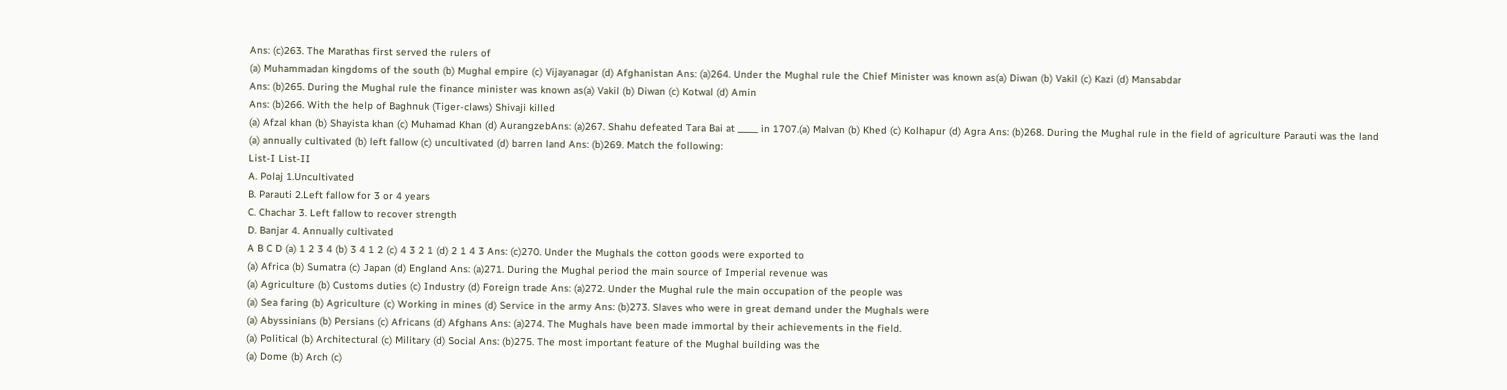Ans: (c)263. The Marathas first served the rulers of
(a) Muhammadan kingdoms of the south (b) Mughal empire (c) Vijayanagar (d) Afghanistan Ans: (a)264. Under the Mughal rule the Chief Minister was known as(a) Diwan (b) Vakil (c) Kazi (d) Mansabdar
Ans: (b)265. During the Mughal rule the finance minister was known as(a) Vakil (b) Diwan (c) Kotwal (d) Amin
Ans: (b)266. With the help of Baghnuk (Tiger-claws) Shivaji killed
(a) Afzal khan (b) Shayista khan (c) Muhamad Khan (d) AurangzebAns: (a)267. Shahu defeated Tara Bai at _____ in 1707.(a) Malvan (b) Khed (c) Kolhapur (d) Agra Ans: (b)268. During the Mughal rule in the field of agriculture Parauti was the land
(a) annually cultivated (b) left fallow (c) uncultivated (d) barren land Ans: (b)269. Match the following:
List-I List-II
A. Polaj 1.Uncultivated
B. Parauti 2.Left fallow for 3 or 4 years
C. Chachar 3. Left fallow to recover strength
D. Banjar 4. Annually cultivated
A B C D (a) 1 2 3 4 (b) 3 4 1 2 (c) 4 3 2 1 (d) 2 1 4 3 Ans: (c)270. Under the Mughals the cotton goods were exported to
(a) Africa (b) Sumatra (c) Japan (d) England Ans: (a)271. During the Mughal period the main source of Imperial revenue was
(a) Agriculture (b) Customs duties (c) Industry (d) Foreign trade Ans: (a)272. Under the Mughal rule the main occupation of the people was
(a) Sea faring (b) Agriculture (c) Working in mines (d) Service in the army Ans: (b)273. Slaves who were in great demand under the Mughals were
(a) Abyssinians (b) Persians (c) Africans (d) Afghans Ans: (a)274. The Mughals have been made immortal by their achievements in the field.
(a) Political (b) Architectural (c) Military (d) Social Ans: (b)275. The most important feature of the Mughal building was the
(a) Dome (b) Arch (c)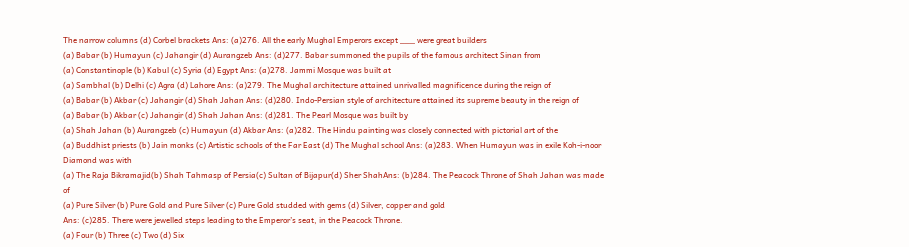The narrow columns (d) Corbel brackets Ans: (a)276. All the early Mughal Emperors except ___ were great builders
(a) Babar (b) Humayun (c) Jahangir (d) Aurangzeb Ans: (d)277. Babar summoned the pupils of the famous architect Sinan from
(a) Constantinople (b) Kabul (c) Syria (d) Egypt Ans: (a)278. Jammi Mosque was built at
(a) Sambhal (b) Delhi (c) Agra (d) Lahore Ans: (a)279. The Mughal architecture attained unrivalled magnificence during the reign of
(a) Babar (b) Akbar (c) Jahangir (d) Shah Jahan Ans: (d)280. Indo-Persian style of architecture attained its supreme beauty in the reign of
(a) Babar (b) Akbar (c) Jahangir (d) Shah Jahan Ans: (d)281. The Pearl Mosque was built by
(a) Shah Jahan (b) Aurangzeb (c) Humayun (d) Akbar Ans: (a)282. The Hindu painting was closely connected with pictorial art of the
(a) Buddhist priests (b) Jain monks (c) Artistic schools of the Far East (d) The Mughal school Ans: (a)283. When Humayun was in exile Koh-i-noor Diamond was with
(a) The Raja Bikramajid(b) Shah Tahmasp of Persia(c) Sultan of Bijapur(d) Sher ShahAns: (b)284. The Peacock Throne of Shah Jahan was made of
(a) Pure Silver (b) Pure Gold and Pure Silver (c) Pure Gold studded with gems (d) Silver, copper and gold
Ans: (c)285. There were jewelled steps leading to the Emperor’s seat, in the Peacock Throne.
(a) Four (b) Three (c) Two (d) Six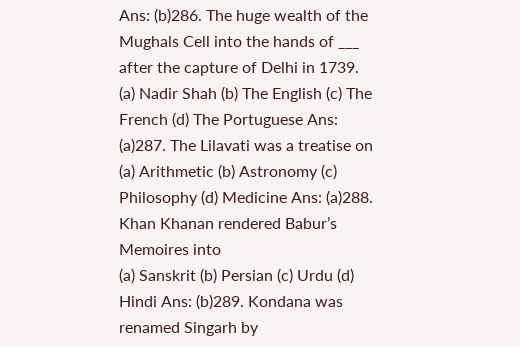Ans: (b)286. The huge wealth of the Mughals Cell into the hands of ___ after the capture of Delhi in 1739.
(a) Nadir Shah (b) The English (c) The French (d) The Portuguese Ans: (a)287. The Lilavati was a treatise on
(a) Arithmetic (b) Astronomy (c) Philosophy (d) Medicine Ans: (a)288. Khan Khanan rendered Babur’s Memoires into
(a) Sanskrit (b) Persian (c) Urdu (d) Hindi Ans: (b)289. Kondana was renamed Singarh by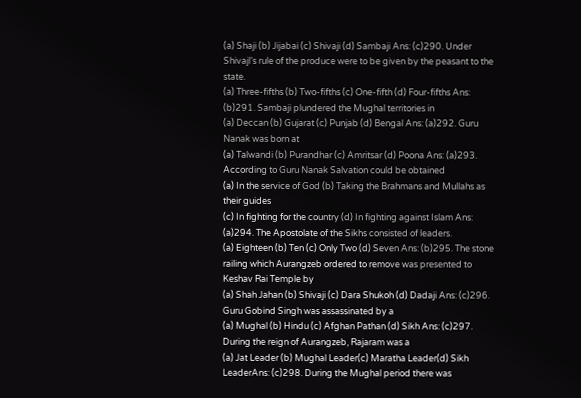(a) Shaji (b) Jijabai (c) Shivaji (d) Sambaji Ans: (c)290. Under Shivajl’s rule of the produce were to be given by the peasant to the state.
(a) Three-fifths (b) Two-fifths (c) One-fifth (d) Four-fifths Ans: (b)291. Sambaji plundered the Mughal territories in
(a) Deccan (b) Gujarat (c) Punjab (d) Bengal Ans: (a)292. Guru Nanak was born at
(a) Talwandi (b) Purandhar (c) Amritsar (d) Poona Ans: (a)293. According to Guru Nanak Salvation could be obtained
(a) In the service of God (b) Taking the Brahmans and Mullahs as their guides
(c) In fighting for the country (d) In fighting against Islam Ans: (a)294. The Apostolate of the Sikhs consisted of leaders.
(a) Eighteen (b) Ten (c) Only Two (d) Seven Ans: (b)295. The stone railing which Aurangzeb ordered to remove was presented to Keshav Rai Temple by
(a) Shah Jahan (b) Shivaji (c) Dara Shukoh (d) Dadaji Ans: (c)296. Guru Gobind Singh was assassinated by a
(a) Mughal (b) Hindu (c) Afghan Pathan (d) Sikh Ans: (c)297. During the reign of Aurangzeb, Rajaram was a
(a) Jat Leader (b) Mughal Leader(c) Maratha Leader(d) Sikh LeaderAns: (c)298. During the Mughal period there was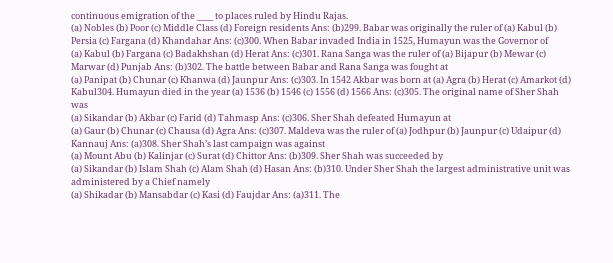continuous emigration of the ____ to places ruled by Hindu Rajas.
(a) Nobles (b) Poor (c) Middle Class (d) Foreign residents Ans: (b)299. Babar was originally the ruler of (a) Kabul (b) Persia (c) Fargana (d) Khandahar Ans: (c)300. When Babar invaded India in 1525, Humayun was the Governor of
(a) Kabul (b) Fargana (c) Badakhshan (d) Herat Ans: (c)301. Rana Sanga was the ruler of (a) Bijapur (b) Mewar (c) Marwar (d) Punjab Ans: (b)302. The battle between Babar and Rana Sanga was fought at
(a) Panipat (b) Chunar (c) Khanwa (d) Jaunpur Ans: (c)303. In 1542 Akbar was born at (a) Agra (b) Herat (c) Amarkot (d) Kabul304. Humayun died in the year (a) 1536 (b) 1546 (c) 1556 (d) 1566 Ans: (c)305. The original name of Sher Shah was
(a) Sikandar (b) Akbar (c) Farid (d) Tahmasp Ans: (c)306. Sher Shah defeated Humayun at
(a) Gaur (b) Chunar (c) Chausa (d) Agra Ans: (c)307. Maldeva was the ruler of (a) Jodhpur (b) Jaunpur (c) Udaipur (d) Kannauj Ans: (a)308. Sher Shah’s last campaign was against
(a) Mount Abu (b) Kalinjar (c) Surat (d) Chittor Ans: (b)309. Sher Shah was succeeded by
(a) Sikandar (b) Islam Shah (c) Alam Shah (d) Hasan Ans: (b)310. Under Sher Shah the largest administrative unit was administered by a Chief namely
(a) Shikadar (b) Mansabdar (c) Kasi (d) Faujdar Ans: (a)311. The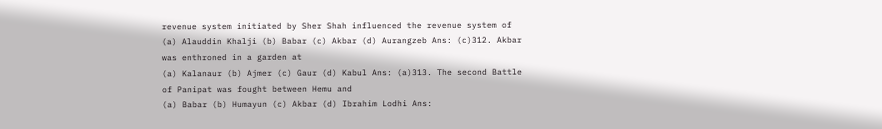revenue system initiated by Sher Shah influenced the revenue system of
(a) Alauddin Khalji (b) Babar (c) Akbar (d) Aurangzeb Ans: (c)312. Akbar was enthroned in a garden at
(a) Kalanaur (b) Ajmer (c) Gaur (d) Kabul Ans: (a)313. The second Battle of Panipat was fought between Hemu and
(a) Babar (b) Humayun (c) Akbar (d) Ibrahim Lodhi Ans: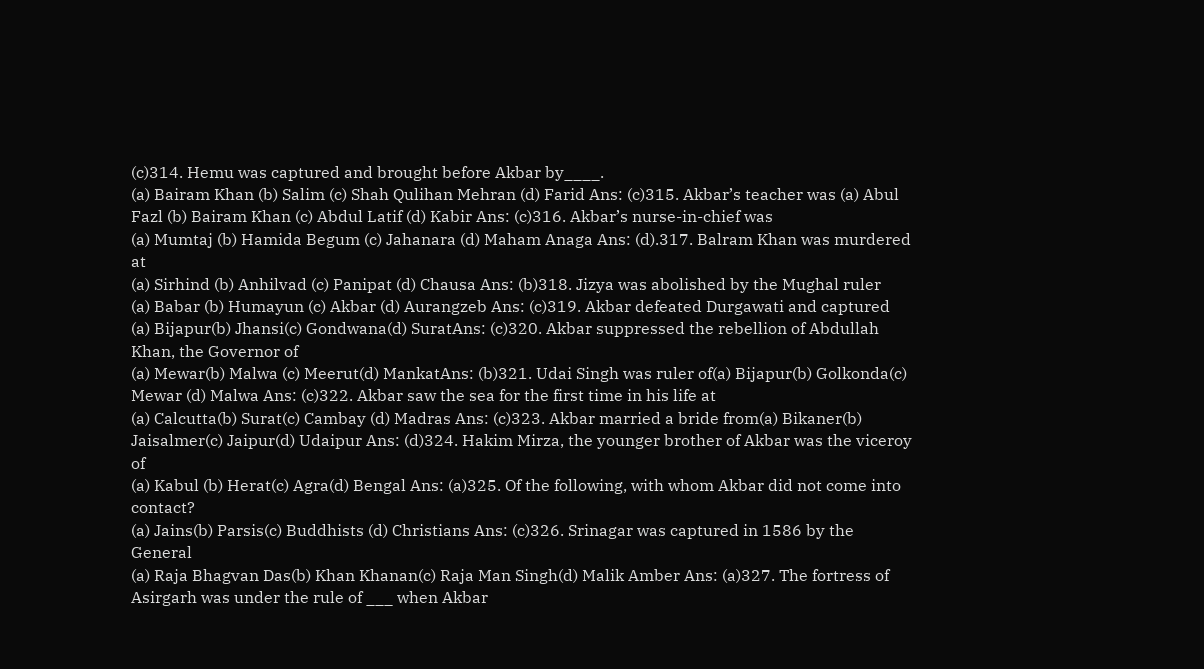(c)314. Hemu was captured and brought before Akbar by____.
(a) Bairam Khan (b) Salim (c) Shah Qulihan Mehran (d) Farid Ans: (c)315. Akbar’s teacher was (a) Abul Fazl (b) Bairam Khan (c) Abdul Latif (d) Kabir Ans: (c)316. Akbar’s nurse-in-chief was
(a) Mumtaj (b) Hamida Begum (c) Jahanara (d) Maham Anaga Ans: (d).317. Balram Khan was murdered at
(a) Sirhind (b) Anhilvad (c) Panipat (d) Chausa Ans: (b)318. Jizya was abolished by the Mughal ruler
(a) Babar (b) Humayun (c) Akbar (d) Aurangzeb Ans: (c)319. Akbar defeated Durgawati and captured
(a) Bijapur(b) Jhansi(c) Gondwana(d) SuratAns: (c)320. Akbar suppressed the rebellion of Abdullah Khan, the Governor of
(a) Mewar(b) Malwa (c) Meerut(d) MankatAns: (b)321. Udai Singh was ruler of(a) Bijapur(b) Golkonda(c) Mewar (d) Malwa Ans: (c)322. Akbar saw the sea for the first time in his life at
(a) Calcutta(b) Surat(c) Cambay (d) Madras Ans: (c)323. Akbar married a bride from(a) Bikaner(b) Jaisalmer(c) Jaipur(d) Udaipur Ans: (d)324. Hakim Mirza, the younger brother of Akbar was the viceroy of
(a) Kabul (b) Herat(c) Agra(d) Bengal Ans: (a)325. Of the following, with whom Akbar did not come into contact?
(a) Jains(b) Parsis(c) Buddhists (d) Christians Ans: (c)326. Srinagar was captured in 1586 by the General
(a) Raja Bhagvan Das(b) Khan Khanan(c) Raja Man Singh(d) Malik Amber Ans: (a)327. The fortress of Asirgarh was under the rule of ___ when Akbar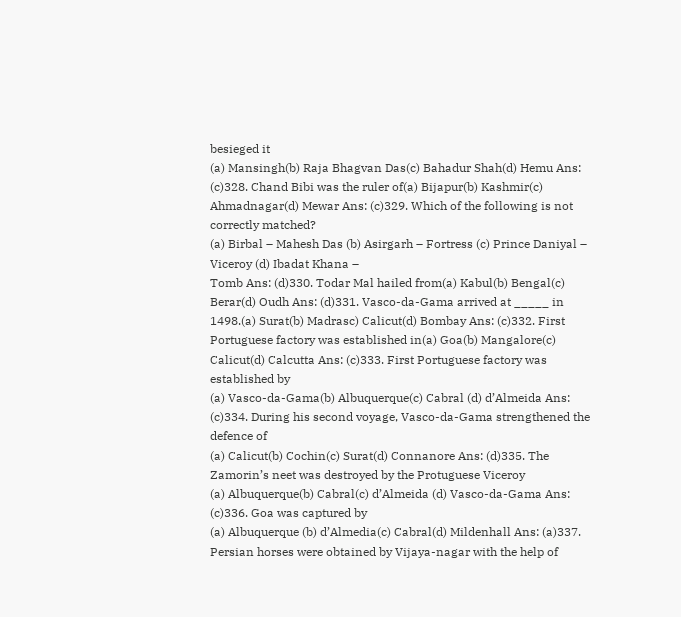besieged it
(a) Mansingh(b) Raja Bhagvan Das(c) Bahadur Shah(d) Hemu Ans: (c)328. Chand Bibi was the ruler of(a) Bijapur(b) Kashmir(c) Ahmadnagar(d) Mewar Ans: (c)329. Which of the following is not correctly matched?
(a) Birbal – Mahesh Das (b) Asirgarh – Fortress (c) Prince Daniyal – Viceroy (d) Ibadat Khana –
Tomb Ans: (d)330. Todar Mal hailed from(a) Kabul(b) Bengal(c) Berar(d) Oudh Ans: (d)331. Vasco-da-Gama arrived at _____ in 1498.(a) Surat(b) Madrasc) Calicut(d) Bombay Ans: (c)332. First Portuguese factory was established in(a) Goa(b) Mangalore(c) Calicut(d) Calcutta Ans: (c)333. First Portuguese factory was established by
(a) Vasco-da-Gama(b) Albuquerque(c) Cabral (d) d’Almeida Ans: (c)334. During his second voyage, Vasco-da-Gama strengthened the defence of
(a) Calicut(b) Cochin(c) Surat(d) Connanore Ans: (d)335. The Zamorin’s neet was destroyed by the Protuguese Viceroy
(a) Albuquerque(b) Cabral(c) d’Almeida (d) Vasco-da-Gama Ans: (c)336. Goa was captured by
(a) Albuquerque (b) d’Almedia(c) Cabral(d) Mildenhall Ans: (a)337. Persian horses were obtained by Vijaya-nagar with the help of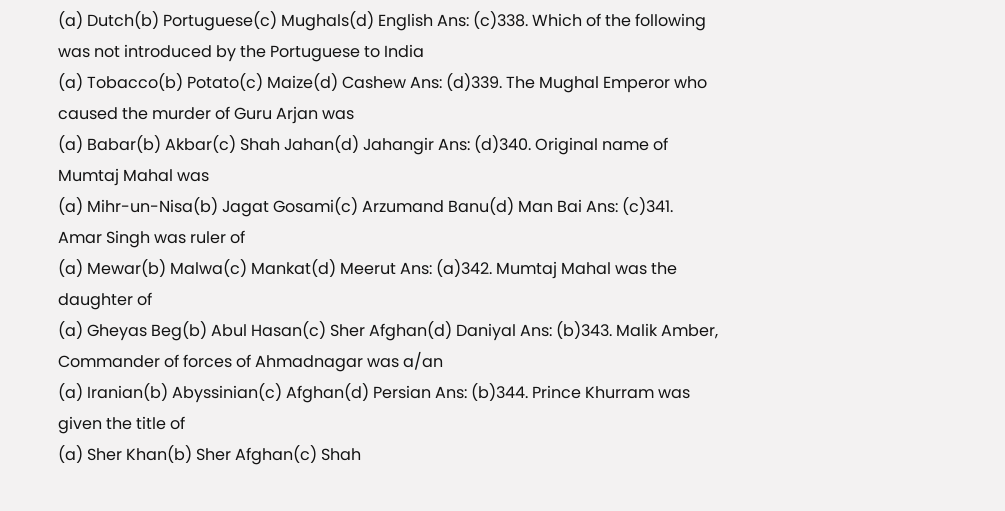(a) Dutch(b) Portuguese(c) Mughals(d) English Ans: (c)338. Which of the following was not introduced by the Portuguese to India
(a) Tobacco(b) Potato(c) Maize(d) Cashew Ans: (d)339. The Mughal Emperor who caused the murder of Guru Arjan was
(a) Babar(b) Akbar(c) Shah Jahan(d) Jahangir Ans: (d)340. Original name of Mumtaj Mahal was
(a) Mihr-un-Nisa(b) Jagat Gosami(c) Arzumand Banu(d) Man Bai Ans: (c)341. Amar Singh was ruler of
(a) Mewar(b) Malwa(c) Mankat(d) Meerut Ans: (a)342. Mumtaj Mahal was the daughter of
(a) Gheyas Beg(b) Abul Hasan(c) Sher Afghan(d) Daniyal Ans: (b)343. Malik Amber, Commander of forces of Ahmadnagar was a/an
(a) Iranian(b) Abyssinian(c) Afghan(d) Persian Ans: (b)344. Prince Khurram was given the title of
(a) Sher Khan(b) Sher Afghan(c) Shah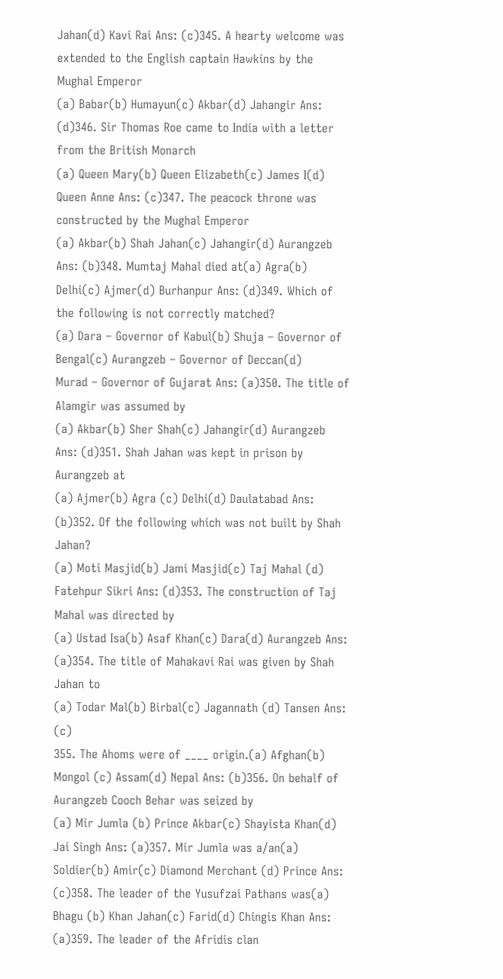Jahan(d) Kavi Rai Ans: (c)345. A hearty welcome was extended to the English captain Hawkins by the Mughal Emperor
(a) Babar(b) Humayun(c) Akbar(d) Jahangir Ans: (d)346. Sir Thomas Roe came to India with a letter from the British Monarch
(a) Queen Mary(b) Queen Elizabeth(c) James I(d) Queen Anne Ans: (c)347. The peacock throne was constructed by the Mughal Emperor
(a) Akbar(b) Shah Jahan(c) Jahangir(d) Aurangzeb Ans: (b)348. Mumtaj Mahal died at(a) Agra(b) Delhi(c) Ajmer(d) Burhanpur Ans: (d)349. Which of the following is not correctly matched?
(a) Dara – Governor of Kabul(b) Shuja – Governor of Bengal(c) Aurangzeb – Governor of Deccan(d)
Murad – Governor of Gujarat Ans: (a)350. The title of Alamgir was assumed by
(a) Akbar(b) Sher Shah(c) Jahangir(d) Aurangzeb Ans: (d)351. Shah Jahan was kept in prison by Aurangzeb at
(a) Ajmer(b) Agra (c) Delhi(d) Daulatabad Ans: (b)352. Of the following which was not built by Shah Jahan?
(a) Moti Masjid(b) Jami Masjid(c) Taj Mahal (d) Fatehpur Sikri Ans: (d)353. The construction of Taj Mahal was directed by
(a) Ustad Isa(b) Asaf Khan(c) Dara(d) Aurangzeb Ans: (a)354. The title of Mahakavi Rai was given by Shah Jahan to
(a) Todar Mal(b) Birbal(c) Jagannath (d) Tansen Ans: (c)
355. The Ahoms were of ____ origin.(a) Afghan(b) Mongol (c) Assam(d) Nepal Ans: (b)356. On behalf of Aurangzeb Cooch Behar was seized by
(a) Mir Jumla (b) Prince Akbar(c) Shayista Khan(d) Jai Singh Ans: (a)357. Mir Jumla was a/an(a) Soldier(b) Amir(c) Diamond Merchant (d) Prince Ans: (c)358. The leader of the Yusufzai Pathans was(a) Bhagu (b) Khan Jahan(c) Farid(d) Chingis Khan Ans: (a)359. The leader of the Afridis clan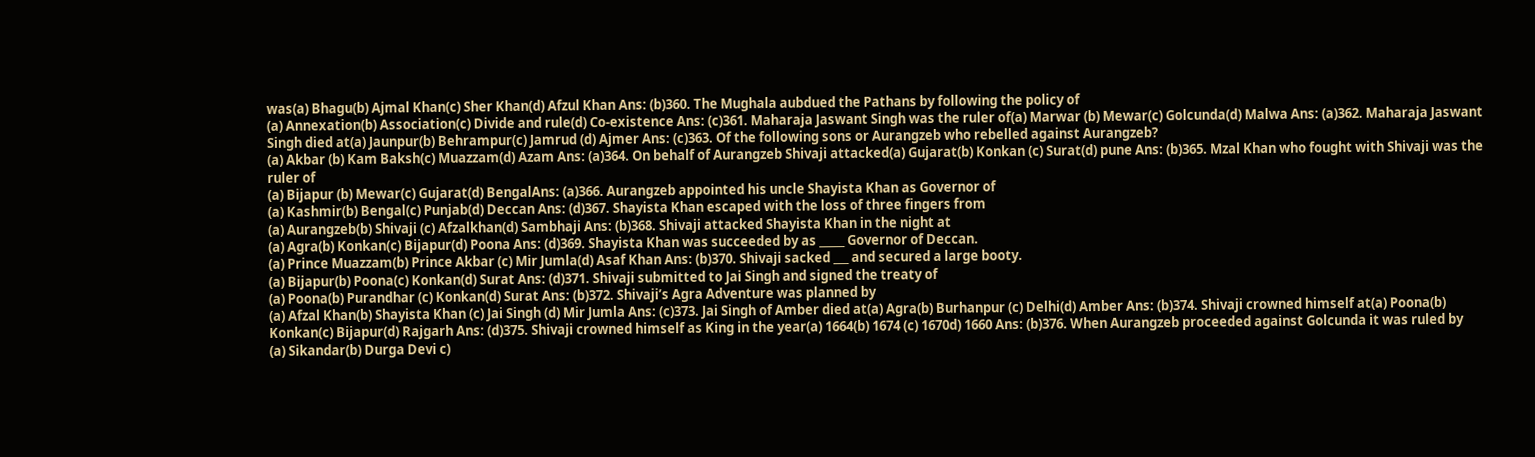was(a) Bhagu(b) Ajmal Khan(c) Sher Khan(d) Afzul Khan Ans: (b)360. The Mughala aubdued the Pathans by following the policy of
(a) Annexation(b) Association(c) Divide and rule(d) Co-existence Ans: (c)361. Maharaja Jaswant Singh was the ruler of(a) Marwar (b) Mewar(c) Golcunda(d) Malwa Ans: (a)362. Maharaja Jaswant Singh died at(a) Jaunpur(b) Behrampur(c) Jamrud (d) Ajmer Ans: (c)363. Of the following sons or Aurangzeb who rebelled against Aurangzeb?
(a) Akbar (b) Kam Baksh(c) Muazzam(d) Azam Ans: (a)364. On behalf of Aurangzeb Shivaji attacked(a) Gujarat(b) Konkan (c) Surat(d) pune Ans: (b)365. Mzal Khan who fought with Shivaji was the ruler of
(a) Bijapur (b) Mewar(c) Gujarat(d) BengalAns: (a)366. Aurangzeb appointed his uncle Shayista Khan as Governor of
(a) Kashmir(b) Bengal(c) Punjab(d) Deccan Ans: (d)367. Shayista Khan escaped with the loss of three fingers from
(a) Aurangzeb(b) Shivaji (c) Afzalkhan(d) Sambhaji Ans: (b)368. Shivaji attacked Shayista Khan in the night at
(a) Agra(b) Konkan(c) Bijapur(d) Poona Ans: (d)369. Shayista Khan was succeeded by as _____ Governor of Deccan.
(a) Prince Muazzam(b) Prince Akbar (c) Mir Jumla(d) Asaf Khan Ans: (b)370. Shivaji sacked ___ and secured a large booty.
(a) Bijapur(b) Poona(c) Konkan(d) Surat Ans: (d)371. Shivaji submitted to Jai Singh and signed the treaty of
(a) Poona(b) Purandhar (c) Konkan(d) Surat Ans: (b)372. Shivaji’s Agra Adventure was planned by
(a) Afzal Khan(b) Shayista Khan (c) Jai Singh (d) Mir Jumla Ans: (c)373. Jai Singh of Amber died at(a) Agra(b) Burhanpur (c) Delhi(d) Amber Ans: (b)374. Shivaji crowned himself at(a) Poona(b) Konkan(c) Bijapur(d) Rajgarh Ans: (d)375. Shivaji crowned himself as King in the year(a) 1664(b) 1674 (c) 1670d) 1660 Ans: (b)376. When Aurangzeb proceeded against Golcunda it was ruled by
(a) Sikandar(b) Durga Devi c)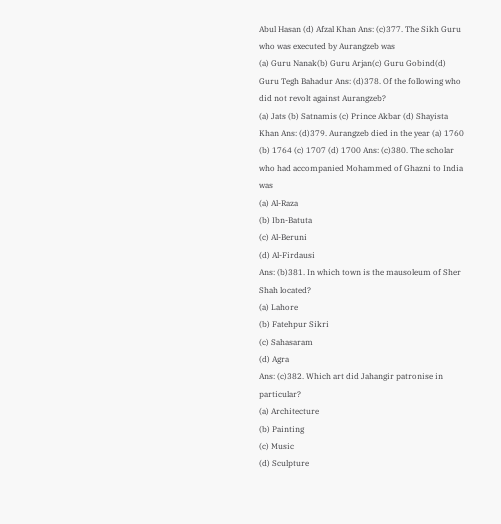Abul Hasan (d) Afzal Khan Ans: (c)377. The Sikh Guru who was executed by Aurangzeb was
(a) Guru Nanak(b) Guru Arjan(c) Guru Gobind(d) Guru Tegh Bahadur Ans: (d)378. Of the following who did not revolt against Aurangzeb?
(a) Jats (b) Satnamis (c) Prince Akbar (d) Shayista Khan Ans: (d)379. Aurangzeb died in the year (a) 1760 (b) 1764 (c) 1707 (d) 1700 Ans: (c)380. The scholar who had accompanied Mohammed of Ghazni to India was
(a) Al-Raza
(b) Ibn-Batuta
(c) Al-Beruni
(d) Al-Firdausi
Ans: (b)381. In which town is the mausoleum of Sher Shah located?
(a) Lahore
(b) Fatehpur Sikri
(c) Sahasaram
(d) Agra
Ans: (c)382. Which art did Jahangir patronise in particular?
(a) Architecture
(b) Painting
(c) Music
(d) Sculpture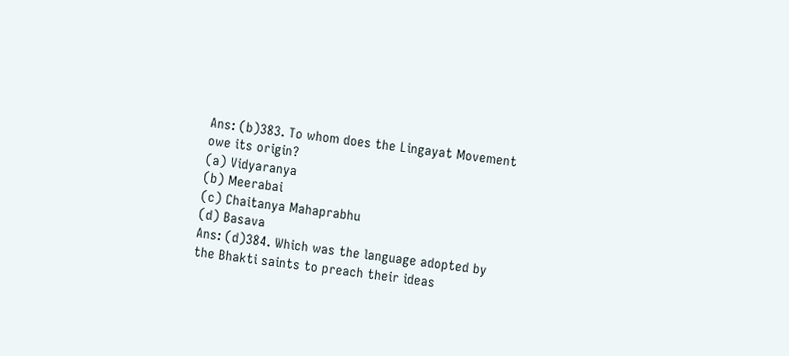Ans: (b)383. To whom does the Lingayat Movement owe its origin?
(a) Vidyaranya
(b) Meerabai
(c) Chaitanya Mahaprabhu
(d) Basava
Ans: (d)384. Which was the language adopted by the Bhakti saints to preach their ideas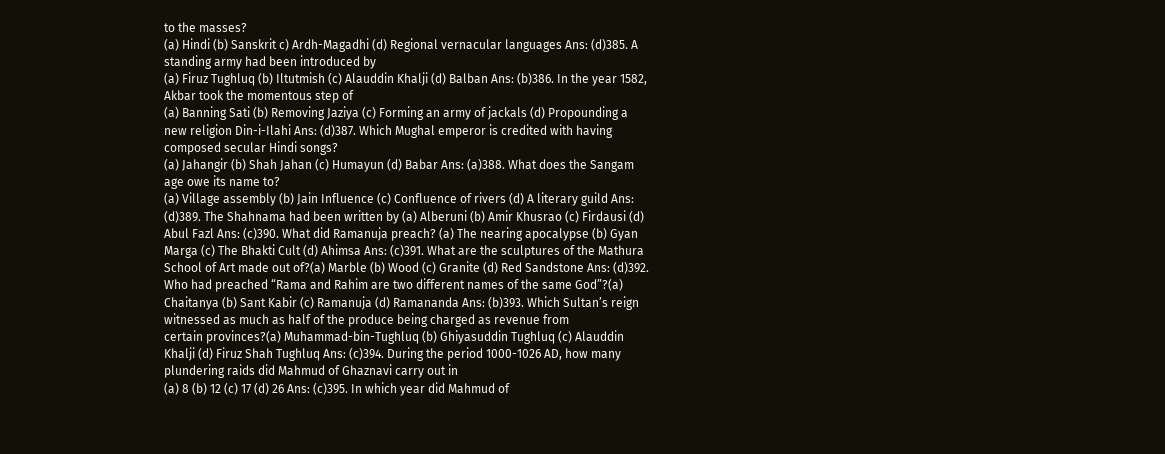to the masses?
(a) Hindi (b) Sanskrit c) Ardh-Magadhi (d) Regional vernacular languages Ans: (d)385. A standing army had been introduced by
(a) Firuz Tughluq (b) Iltutmish (c) Alauddin Khalji (d) Balban Ans: (b)386. In the year 1582, Akbar took the momentous step of
(a) Banning Sati (b) Removing Jaziya (c) Forming an army of jackals (d) Propounding a new religion Din-i-Ilahi Ans: (d)387. Which Mughal emperor is credited with having composed secular Hindi songs?
(a) Jahangir (b) Shah Jahan (c) Humayun (d) Babar Ans: (a)388. What does the Sangam age owe its name to?
(a) Village assembly (b) Jain Influence (c) Confluence of rivers (d) A literary guild Ans: (d)389. The Shahnama had been written by (a) Alberuni (b) Amir Khusrao (c) Firdausi (d) Abul Fazl Ans: (c)390. What did Ramanuja preach? (a) The nearing apocalypse (b) Gyan Marga (c) The Bhakti Cult (d) Ahimsa Ans: (c)391. What are the sculptures of the Mathura School of Art made out of?(a) Marble (b) Wood (c) Granite (d) Red Sandstone Ans: (d)392. Who had preached “Rama and Rahim are two different names of the same God”?(a) Chaitanya (b) Sant Kabir (c) Ramanuja (d) Ramananda Ans: (b)393. Which Sultan’s reign witnessed as much as half of the produce being charged as revenue from
certain provinces?(a) Muhammad-bin-Tughluq (b) Ghiyasuddin Tughluq (c) Alauddin Khalji (d) Firuz Shah Tughluq Ans: (c)394. During the period 1000-1026 AD, how many plundering raids did Mahmud of Ghaznavi carry out in
(a) 8 (b) 12 (c) 17 (d) 26 Ans: (c)395. In which year did Mahmud of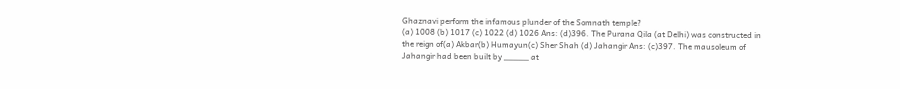Ghaznavi perform the infamous plunder of the Somnath temple?
(a) 1008 (b) 1017 (c) 1022 (d) 1026 Ans: (d)396. The Purana Qila (at Delhi) was constructed in the reign of(a) Akbar(b) Humayun(c) Sher Shah (d) Jahangir Ans: (c)397. The mausoleum of Jahangir had been built by _____ at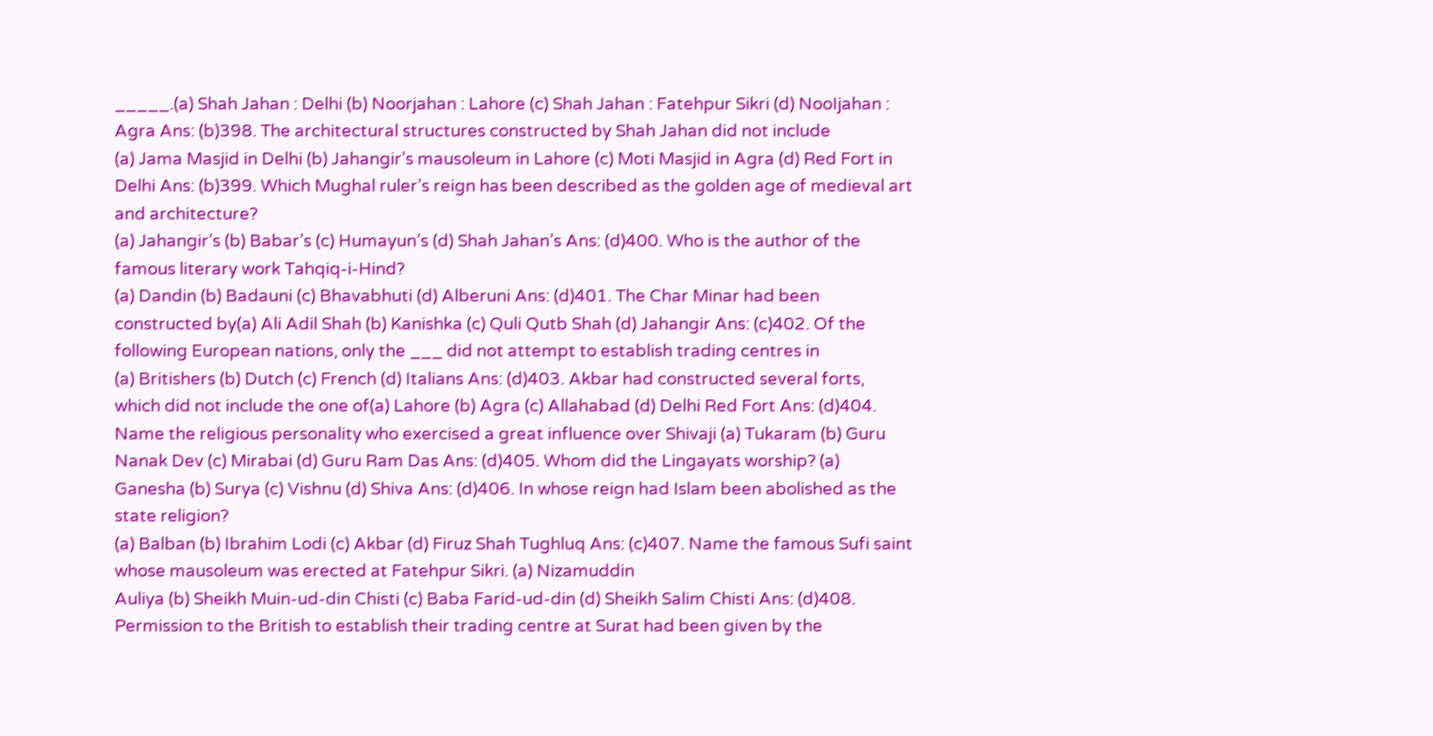_____.(a) Shah Jahan : Delhi (b) Noorjahan : Lahore (c) Shah Jahan : Fatehpur Sikri (d) NooIjahan : Agra Ans: (b)398. The architectural structures constructed by Shah Jahan did not include
(a) Jama Masjid in Delhi (b) Jahangir’s mausoleum in Lahore (c) Moti Masjid in Agra (d) Red Fort in Delhi Ans: (b)399. Which Mughal ruler’s reign has been described as the golden age of medieval art and architecture?
(a) Jahangir’s (b) Babar’s (c) Humayun’s (d) Shah Jahan’s Ans: (d)400. Who is the author of the famous literary work Tahqiq-i-Hind?
(a) Dandin (b) Badauni (c) Bhavabhuti (d) Alberuni Ans: (d)401. The Char Minar had been constructed by(a) Ali Adil Shah (b) Kanishka (c) Quli Qutb Shah (d) Jahangir Ans: (c)402. Of the following European nations, only the ___ did not attempt to establish trading centres in
(a) Britishers (b) Dutch (c) French (d) Italians Ans: (d)403. Akbar had constructed several forts, which did not include the one of(a) Lahore (b) Agra (c) Allahabad (d) Delhi Red Fort Ans: (d)404. Name the religious personality who exercised a great influence over Shivaji (a) Tukaram (b) Guru
Nanak Dev (c) Mirabai (d) Guru Ram Das Ans: (d)405. Whom did the Lingayats worship? (a) Ganesha (b) Surya (c) Vishnu (d) Shiva Ans: (d)406. In whose reign had Islam been abolished as the state religion?
(a) Balban (b) Ibrahim Lodi (c) Akbar (d) Firuz Shah Tughluq Ans: (c)407. Name the famous Sufi saint whose mausoleum was erected at Fatehpur Sikri. (a) Nizamuddin
Auliya (b) Sheikh Muin-ud-din Chisti (c) Baba Farid-ud-din (d) Sheikh Salim Chisti Ans: (d)408. Permission to the British to establish their trading centre at Surat had been given by the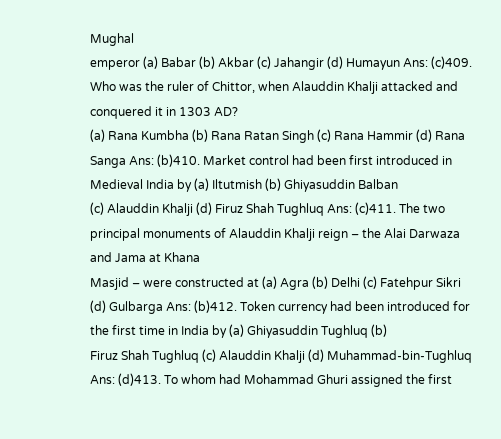Mughal
emperor (a) Babar (b) Akbar (c) Jahangir (d) Humayun Ans: (c)409. Who was the ruler of Chittor, when Alauddin Khalji attacked and conquered it in 1303 AD?
(a) Rana Kumbha (b) Rana Ratan Singh (c) Rana Hammir (d) Rana Sanga Ans: (b)410. Market control had been first introduced in Medieval India by (a) Iltutmish (b) Ghiyasuddin Balban
(c) Alauddin Khalji (d) Firuz Shah Tughluq Ans: (c)411. The two principal monuments of Alauddin Khalji reign – the Alai Darwaza and Jama at Khana
Masjid – were constructed at (a) Agra (b) Delhi (c) Fatehpur Sikri (d) Gulbarga Ans: (b)412. Token currency had been introduced for the first time in India by (a) Ghiyasuddin Tughluq (b)
Firuz Shah Tughluq (c) Alauddin Khalji (d) Muhammad-bin-Tughluq Ans: (d)413. To whom had Mohammad Ghuri assigned the first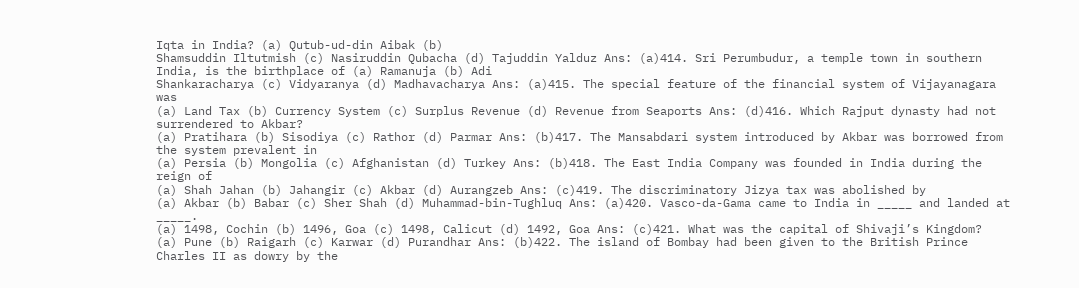Iqta in India? (a) Qutub-ud-din Aibak (b)
Shamsuddin Iltutmish (c) Nasiruddin Qubacha (d) Tajuddin Yalduz Ans: (a)414. Sri Perumbudur, a temple town in southern India, is the birthplace of (a) Ramanuja (b) Adi
Shankaracharya (c) Vidyaranya (d) Madhavacharya Ans: (a)415. The special feature of the financial system of Vijayanagara was
(a) Land Tax (b) Currency System (c) Surplus Revenue (d) Revenue from Seaports Ans: (d)416. Which Rajput dynasty had not surrendered to Akbar?
(a) Pratihara (b) Sisodiya (c) Rathor (d) Parmar Ans: (b)417. The Mansabdari system introduced by Akbar was borrowed from the system prevalent in
(a) Persia (b) Mongolia (c) Afghanistan (d) Turkey Ans: (b)418. The East India Company was founded in India during the reign of
(a) Shah Jahan (b) Jahangir (c) Akbar (d) Aurangzeb Ans: (c)419. The discriminatory Jizya tax was abolished by
(a) Akbar (b) Babar (c) Sher Shah (d) Muhammad-bin-Tughluq Ans: (a)420. Vasco-da-Gama came to India in _____ and landed at _____.
(a) 1498, Cochin (b) 1496, Goa (c) 1498, Calicut (d) 1492, Goa Ans: (c)421. What was the capital of Shivaji’s Kingdom?
(a) Pune (b) Raigarh (c) Karwar (d) Purandhar Ans: (b)422. The island of Bombay had been given to the British Prince Charles II as dowry by the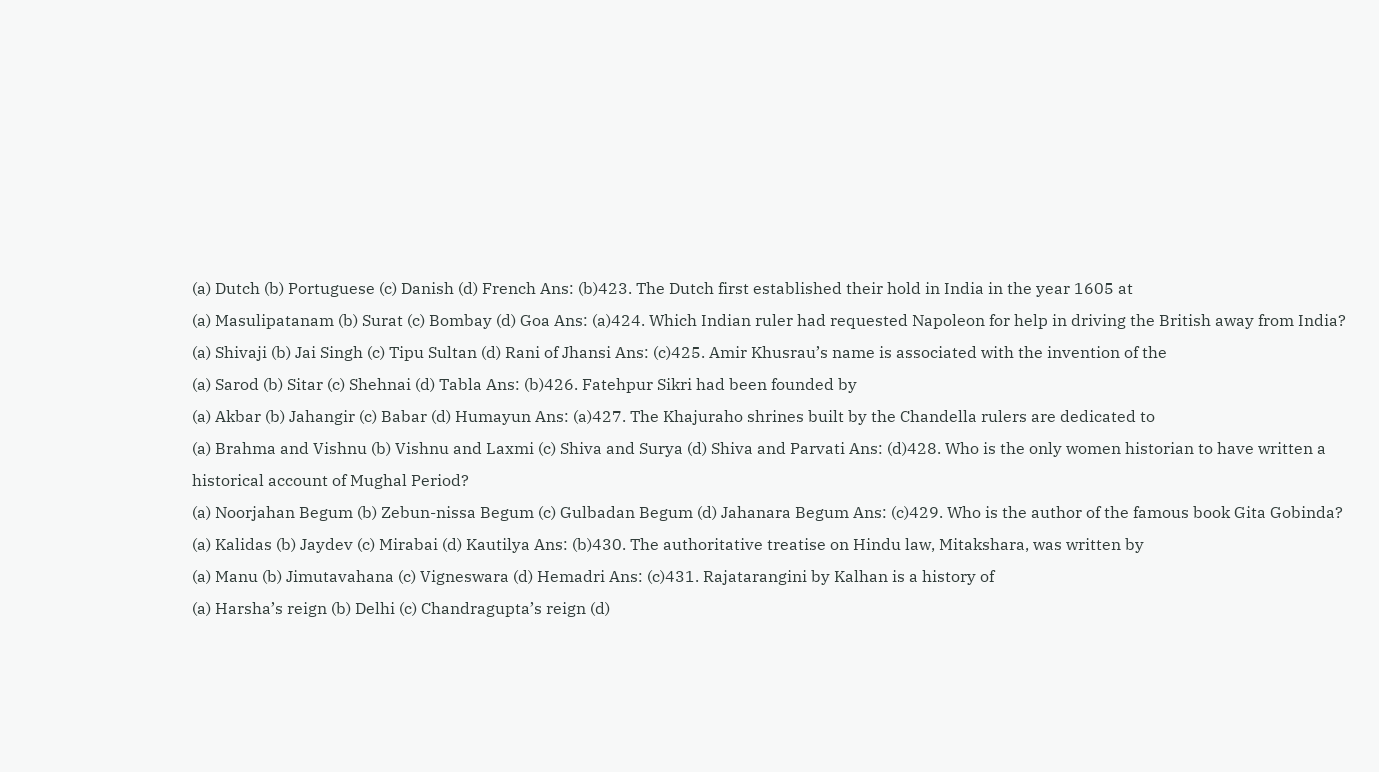(a) Dutch (b) Portuguese (c) Danish (d) French Ans: (b)423. The Dutch first established their hold in India in the year 1605 at
(a) Masulipatanam (b) Surat (c) Bombay (d) Goa Ans: (a)424. Which Indian ruler had requested Napoleon for help in driving the British away from India?
(a) Shivaji (b) Jai Singh (c) Tipu Sultan (d) Rani of Jhansi Ans: (c)425. Amir Khusrau’s name is associated with the invention of the
(a) Sarod (b) Sitar (c) Shehnai (d) Tabla Ans: (b)426. Fatehpur Sikri had been founded by
(a) Akbar (b) Jahangir (c) Babar (d) Humayun Ans: (a)427. The Khajuraho shrines built by the Chandella rulers are dedicated to
(a) Brahma and Vishnu (b) Vishnu and Laxmi (c) Shiva and Surya (d) Shiva and Parvati Ans: (d)428. Who is the only women historian to have written a historical account of Mughal Period?
(a) Noorjahan Begum (b) Zebun-nissa Begum (c) Gulbadan Begum (d) Jahanara Begum Ans: (c)429. Who is the author of the famous book Gita Gobinda?
(a) Kalidas (b) Jaydev (c) Mirabai (d) Kautilya Ans: (b)430. The authoritative treatise on Hindu law, Mitakshara, was written by
(a) Manu (b) Jimutavahana (c) Vigneswara (d) Hemadri Ans: (c)431. Rajatarangini by Kalhan is a history of
(a) Harsha’s reign (b) Delhi (c) Chandragupta’s reign (d)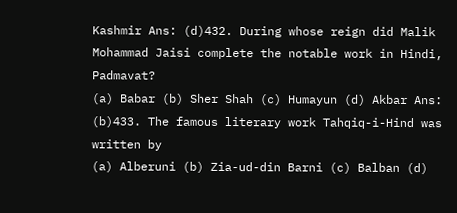Kashmir Ans: (d)432. During whose reign did Malik Mohammad Jaisi complete the notable work in Hindi, Padmavat?
(a) Babar (b) Sher Shah (c) Humayun (d) Akbar Ans: (b)433. The famous literary work Tahqiq-i-Hind was written by
(a) Alberuni (b) Zia-ud-din Barni (c) Balban (d)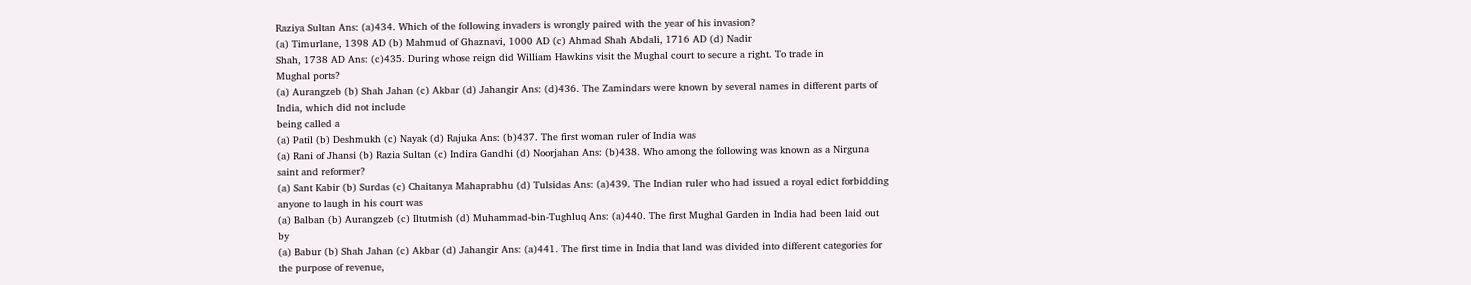Raziya Sultan Ans: (a)434. Which of the following invaders is wrongly paired with the year of his invasion?
(a) Timurlane, 1398 AD (b) Mahmud of Ghaznavi, 1000 AD (c) Ahmad Shah Abdali, 1716 AD (d) Nadir
Shah, 1738 AD Ans: (c)435. During whose reign did William Hawkins visit the Mughal court to secure a right. To trade in
Mughal ports?
(a) Aurangzeb (b) Shah Jahan (c) Akbar (d) Jahangir Ans: (d)436. The Zamindars were known by several names in different parts of India, which did not include
being called a
(a) Patil (b) Deshmukh (c) Nayak (d) Rajuka Ans: (b)437. The first woman ruler of India was
(a) Rani of Jhansi (b) Razia Sultan (c) Indira Gandhi (d) Noorjahan Ans: (b)438. Who among the following was known as a Nirguna saint and reformer?
(a) Sant Kabir (b) Surdas (c) Chaitanya Mahaprabhu (d) Tulsidas Ans: (a)439. The Indian ruler who had issued a royal edict forbidding anyone to laugh in his court was
(a) Balban (b) Aurangzeb (c) Iltutmish (d) Muhammad-bin-Tughluq Ans: (a)440. The first Mughal Garden in India had been laid out by
(a) Babur (b) Shah Jahan (c) Akbar (d) Jahangir Ans: (a)441. The first time in India that land was divided into different categories for the purpose of revenue,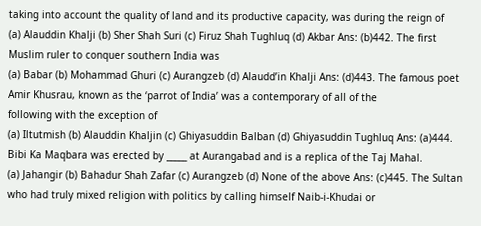taking into account the quality of land and its productive capacity, was during the reign of
(a) Alauddin Khalji (b) Sher Shah Suri (c) Firuz Shah Tughluq (d) Akbar Ans: (b)442. The first Muslim ruler to conquer southern India was
(a) Babar (b) Mohammad Ghuri (c) Aurangzeb (d) Alaudd’in Khalji Ans: (d)443. The famous poet Amir Khusrau, known as the ‘parrot of India’ was a contemporary of all of the
following with the exception of
(a) Iltutmish (b) Alauddin Khaljin (c) Ghiyasuddin Balban (d) Ghiyasuddin Tughluq Ans: (a)444. Bibi Ka Maqbara was erected by _____ at Aurangabad and is a replica of the Taj Mahal.
(a) Jahangir (b) Bahadur Shah Zafar (c) Aurangzeb (d) None of the above Ans: (c)445. The Sultan who had truly mixed religion with politics by calling himself Naib-i-Khudai or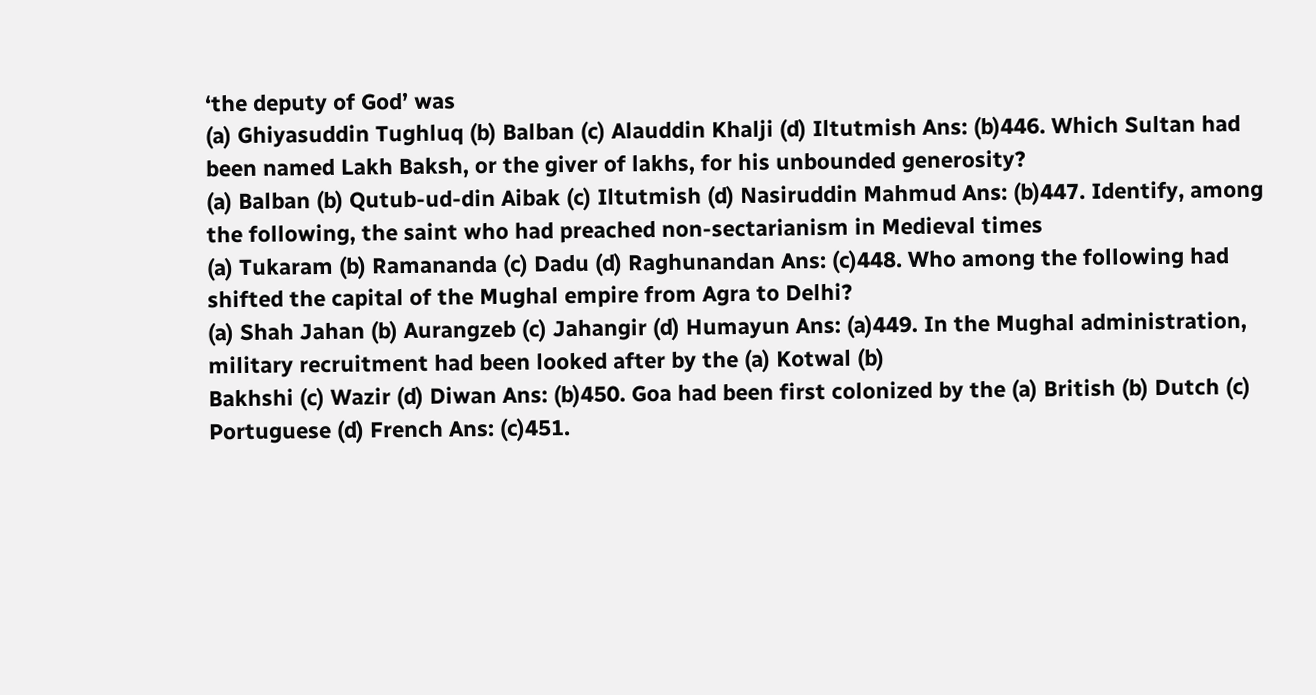‘the deputy of God’ was
(a) Ghiyasuddin Tughluq (b) Balban (c) Alauddin Khalji (d) Iltutmish Ans: (b)446. Which Sultan had been named Lakh Baksh, or the giver of lakhs, for his unbounded generosity?
(a) Balban (b) Qutub-ud-din Aibak (c) Iltutmish (d) Nasiruddin Mahmud Ans: (b)447. Identify, among the following, the saint who had preached non-sectarianism in Medieval times
(a) Tukaram (b) Ramananda (c) Dadu (d) Raghunandan Ans: (c)448. Who among the following had shifted the capital of the Mughal empire from Agra to Delhi?
(a) Shah Jahan (b) Aurangzeb (c) Jahangir (d) Humayun Ans: (a)449. In the Mughal administration, military recruitment had been looked after by the (a) Kotwal (b)
Bakhshi (c) Wazir (d) Diwan Ans: (b)450. Goa had been first colonized by the (a) British (b) Dutch (c) Portuguese (d) French Ans: (c)451.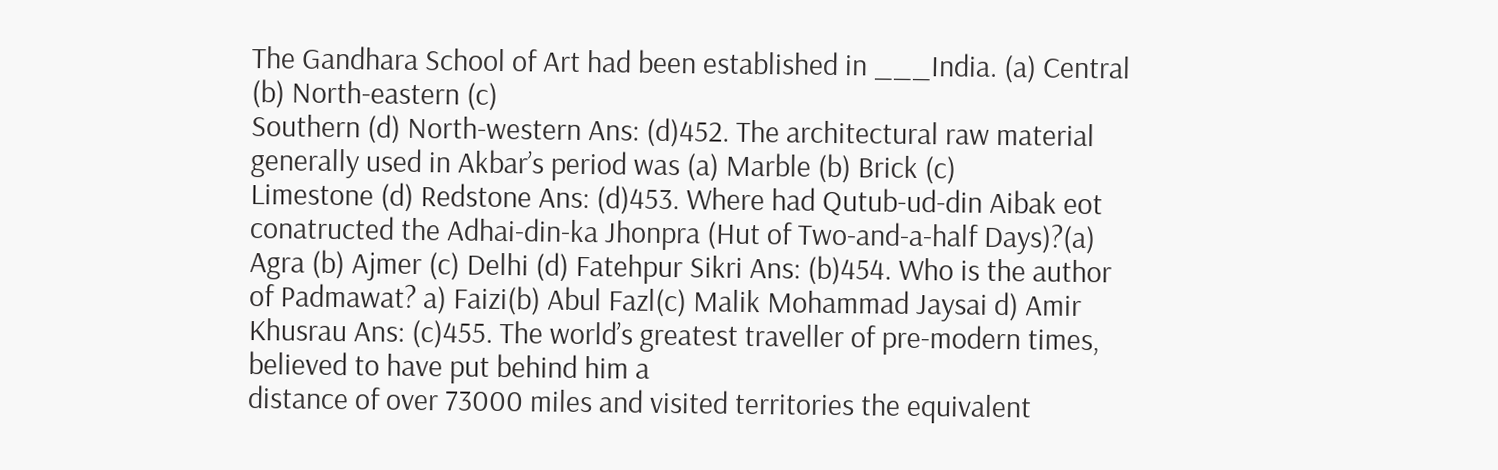The Gandhara School of Art had been established in ___India. (a) Central (b) North-eastern (c)
Southern (d) North-western Ans: (d)452. The architectural raw material generally used in Akbar’s period was (a) Marble (b) Brick (c)
Limestone (d) Redstone Ans: (d)453. Where had Qutub-ud-din Aibak eot conatructed the Adhai-din-ka Jhonpra (Hut of Two-and-a-half Days)?(a) Agra (b) Ajmer (c) Delhi (d) Fatehpur Sikri Ans: (b)454. Who is the author of Padmawat? a) Faizi(b) Abul Fazl(c) Malik Mohammad Jaysai d) Amir
Khusrau Ans: (c)455. The world’s greatest traveller of pre-modern times, believed to have put behind him a
distance of over 73000 miles and visited territories the equivalent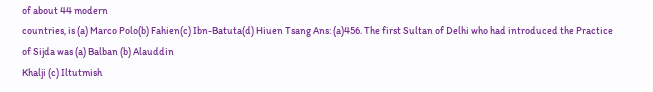of about 44 modern
countries, is (a) Marco Polo(b) Fahien(c) Ibn-Batuta(d) Hiuen Tsang Ans: (a)456. The first Sultan of Delhi who had introduced the Practice of Sijda was (a) Balban (b) Alauddin
Khalji (c) Iltutmish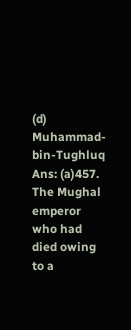(d) Muhammad-bin-Tughluq Ans: (a)457. The Mughal emperor who had died owing to a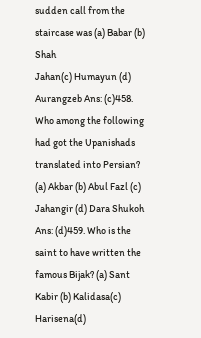sudden call from the staircase was (a) Babar (b) Shah
Jahan(c) Humayun (d) Aurangzeb Ans: (c)458. Who among the following had got the Upanishads translated into Persian?
(a) Akbar (b) Abul Fazl (c) Jahangir (d) Dara Shukoh Ans: (d)459. Who is the saint to have written the famous Bijak? (a) Sant Kabir (b) Kalidasa(c) Harisena(d)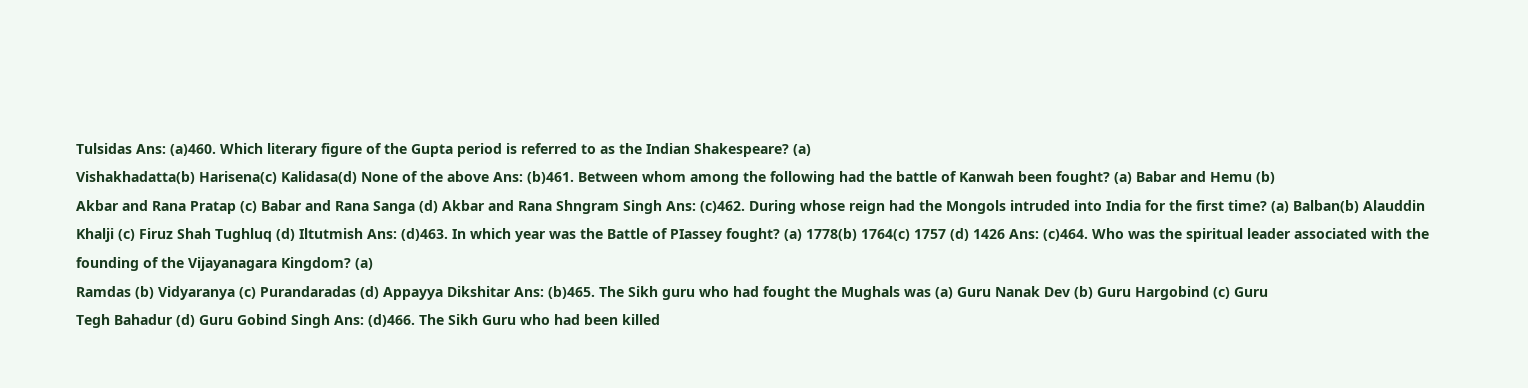Tulsidas Ans: (a)460. Which literary figure of the Gupta period is referred to as the Indian Shakespeare? (a)
Vishakhadatta(b) Harisena(c) Kalidasa(d) None of the above Ans: (b)461. Between whom among the following had the battle of Kanwah been fought? (a) Babar and Hemu (b)
Akbar and Rana Pratap (c) Babar and Rana Sanga (d) Akbar and Rana Shngram Singh Ans: (c)462. During whose reign had the Mongols intruded into India for the first time? (a) Balban(b) Alauddin
Khalji (c) Firuz Shah Tughluq (d) Iltutmish Ans: (d)463. In which year was the Battle of PIassey fought? (a) 1778(b) 1764(c) 1757 (d) 1426 Ans: (c)464. Who was the spiritual leader associated with the founding of the Vijayanagara Kingdom? (a)
Ramdas (b) Vidyaranya (c) Purandaradas (d) Appayya Dikshitar Ans: (b)465. The Sikh guru who had fought the Mughals was (a) Guru Nanak Dev (b) Guru Hargobind (c) Guru
Tegh Bahadur (d) Guru Gobind Singh Ans: (d)466. The Sikh Guru who had been killed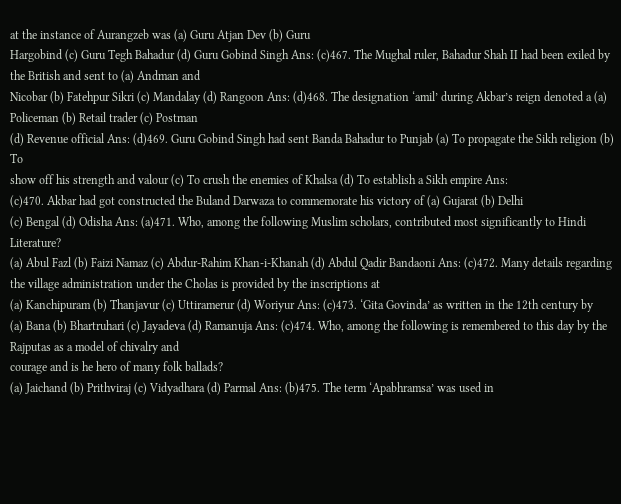at the instance of Aurangzeb was (a) Guru Atjan Dev (b) Guru
Hargobind (c) Guru Tegh Bahadur (d) Guru Gobind Singh Ans: (c)467. The Mughal ruler, Bahadur Shah II had been exiled by the British and sent to (a) Andman and
Nicobar (b) Fatehpur Sikri (c) Mandalay (d) Rangoon Ans: (d)468. The designation ‘amil’ during Akbar’s reign denoted a (a) Policeman (b) Retail trader (c) Postman
(d) Revenue official Ans: (d)469. Guru Gobind Singh had sent Banda Bahadur to Punjab (a) To propagate the Sikh religion (b) To
show off his strength and valour (c) To crush the enemies of Khalsa (d) To establish a Sikh empire Ans:
(c)470. Akbar had got constructed the Buland Darwaza to commemorate his victory of (a) Gujarat (b) Delhi
(c) Bengal (d) Odisha Ans: (a)471. Who, among the following Muslim scholars, contributed most significantly to Hindi Literature?
(a) Abul Fazl (b) Faizi Namaz (c) Abdur-Rahim Khan-i-Khanah (d) Abdul Qadir Bandaoni Ans: (c)472. Many details regarding the village administration under the Cholas is provided by the inscriptions at
(a) Kanchipuram (b) Thanjavur (c) Uttiramerur (d) Woriyur Ans: (c)473. ‘Gita Govinda’ as written in the 12th century by
(a) Bana (b) Bhartruhari (c) Jayadeva (d) Ramanuja Ans: (c)474. Who, among the following is remembered to this day by the Rajputas as a model of chivalry and
courage and is he hero of many folk ballads?
(a) Jaichand (b) Prithviraj (c) Vidyadhara (d) Parmal Ans: (b)475. The term ‘Apabhramsa’ was used in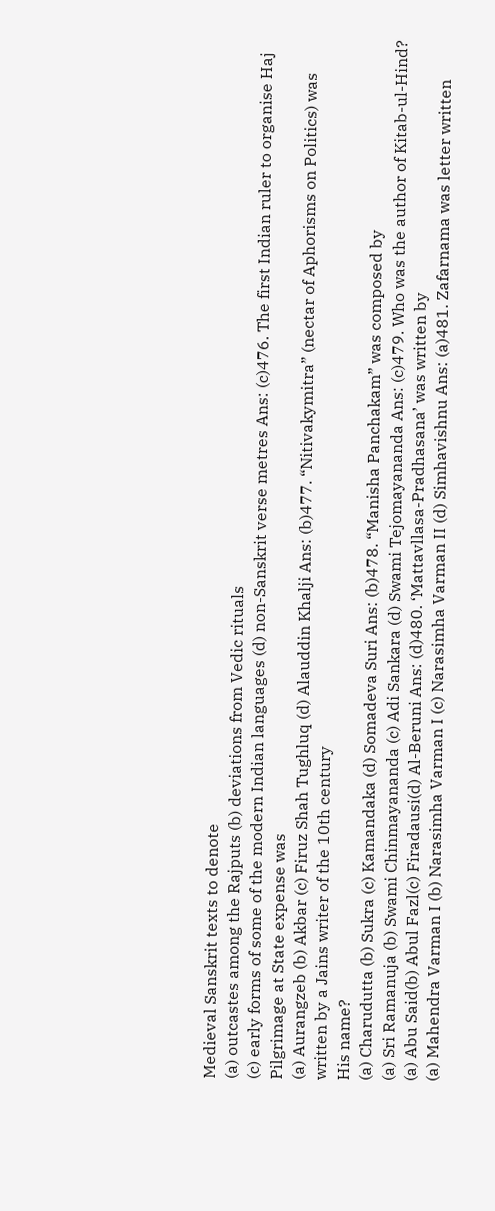Medieval Sanskrit texts to denote
(a) outcastes among the Rajputs (b) deviations from Vedic rituals
(c) early forms of some of the modern Indian languages (d) non-Sanskrit verse metres Ans: (c)476. The first Indian ruler to organise Haj Pilgrimage at State expense was
(a) Aurangzeb (b) Akbar (c) Firuz Shah Tughluq (d) Alauddin Khalji Ans: (b)477. “Nitivakymitra” (nectar of Aphorisms on Politics) was written by a Jains writer of the 10th century
His name?
(a) Charudutta (b) Sukra (c) Kamandaka (d) Somadeva Suri Ans: (b)478. “Manisha Panchakam” was composed by
(a) Sri Ramanuja (b) Swami Chinmayananda (c) Adi Sankara (d) Swami Tejomayananda Ans: (c)479. Who was the author of Kitab-ul-Hind?
(a) Abu Said(b) Abul Fazl(c) Firadausi(d) Al-Beruni Ans: (d)480. ‘Mattavllasa-Pradhasana’ was written by
(a) Mahendra Varman I (b) Narasimha Varman I (c) Narasimha Varman II (d) Simhavishnu Ans: (a)481. Zafarnama was letter written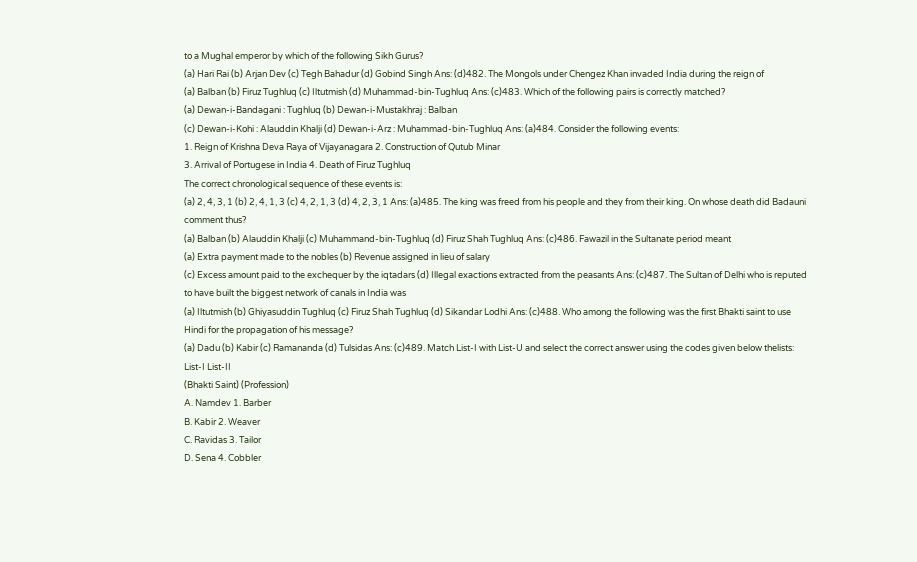to a Mughal emperor by which of the following Sikh Gurus?
(a) Hari Rai (b) Arjan Dev (c) Tegh Bahadur (d) Gobind Singh Ans: (d)482. The Mongols under Chengez Khan invaded India during the reign of
(a) Balban (b) Firuz Tughluq (c) Iltutmish (d) Muhammad-bin-Tughluq Ans: (c)483. Which of the following pairs is correctly matched?
(a) Dewan-i-Bandagani : Tughluq (b) Dewan-i-Mustakhraj : Balban
(c) Dewan-i-Kohi : Alauddin Khalji (d) Dewan-i-Arz : Muhammad-bin-Tughluq Ans: (a)484. Consider the following events:
1. Reign of Krishna Deva Raya of Vijayanagara 2. Construction of Qutub Minar
3. Arrival of Portugese in India 4. Death of Firuz Tughluq
The correct chronological sequence of these events is:
(a) 2, 4, 3, 1 (b) 2, 4, 1, 3 (c) 4, 2, 1, 3 (d) 4, 2, 3, 1 Ans: (a)485. The king was freed from his people and they from their king. On whose death did Badauni comment thus?
(a) Balban (b) Alauddin Khalji (c) Muhammand-bin-Tughluq (d) Firuz Shah Tughluq Ans: (c)486. Fawazil in the Sultanate period meant
(a) Extra payment made to the nobles (b) Revenue assigned in lieu of salary
(c) Excess amount paid to the exchequer by the iqtadars (d) Illegal exactions extracted from the peasants Ans: (c)487. The Sultan of Delhi who is reputed to have built the biggest network of canals in India was
(a) Iltutmish (b) Ghiyasuddin Tughluq (c) Firuz Shah Tughluq (d) Sikandar Lodhi Ans: (c)488. Who among the following was the first Bhakti saint to use Hindi for the propagation of his message?
(a) Dadu (b) Kabir (c) Ramananda (d) Tulsidas Ans: (c)489. Match List-I with List-U and select the correct answer using the codes given below thelists:
List-I List-II
(Bhakti Saint) (Profession)
A. Namdev 1. Barber
B. Kabir 2. Weaver
C. Ravidas 3. Tailor
D. Sena 4. Cobbler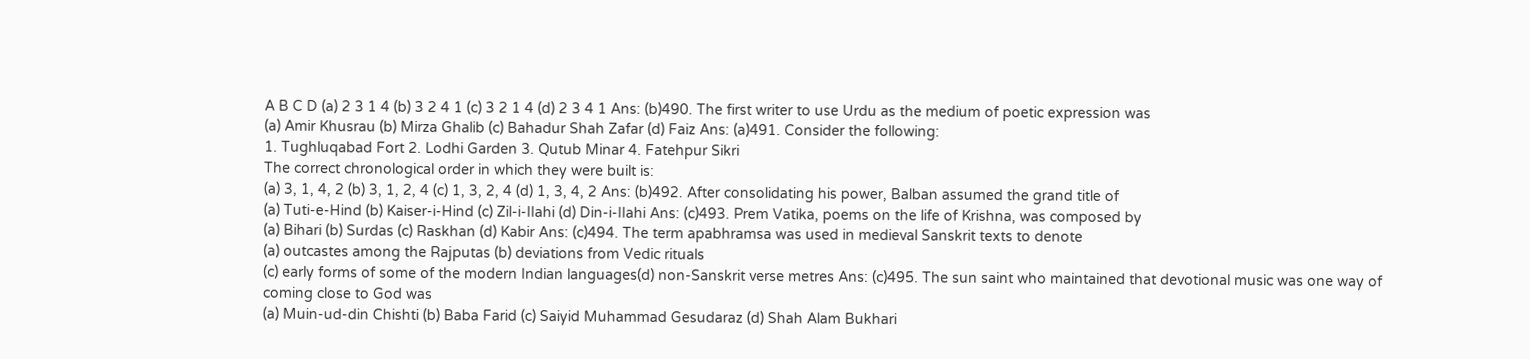A B C D (a) 2 3 1 4 (b) 3 2 4 1 (c) 3 2 1 4 (d) 2 3 4 1 Ans: (b)490. The first writer to use Urdu as the medium of poetic expression was
(a) Amir Khusrau (b) Mirza Ghalib (c) Bahadur Shah Zafar (d) Faiz Ans: (a)491. Consider the following:
1. Tughluqabad Fort 2. Lodhi Garden 3. Qutub Minar 4. Fatehpur Sikri
The correct chronological order in which they were built is:
(a) 3, 1, 4, 2 (b) 3, 1, 2, 4 (c) 1, 3, 2, 4 (d) 1, 3, 4, 2 Ans: (b)492. After consolidating his power, Balban assumed the grand title of
(a) Tuti-e-Hind (b) Kaiser-i-Hind (c) Zil-i-IIahi (d) Din-i-IIahi Ans: (c)493. Prem Vatika, poems on the life of Krishna, was composed by
(a) Bihari (b) Surdas (c) Raskhan (d) Kabir Ans: (c)494. The term apabhramsa was used in medieval Sanskrit texts to denote
(a) outcastes among the Rajputas (b) deviations from Vedic rituals
(c) early forms of some of the modern Indian languages(d) non-Sanskrit verse metres Ans: (c)495. The sun saint who maintained that devotional music was one way of coming close to God was
(a) Muin-ud-din Chishti (b) Baba Farid (c) Saiyid Muhammad Gesudaraz (d) Shah Alam Bukhari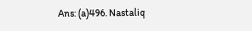Ans: (a)496. Nastaliq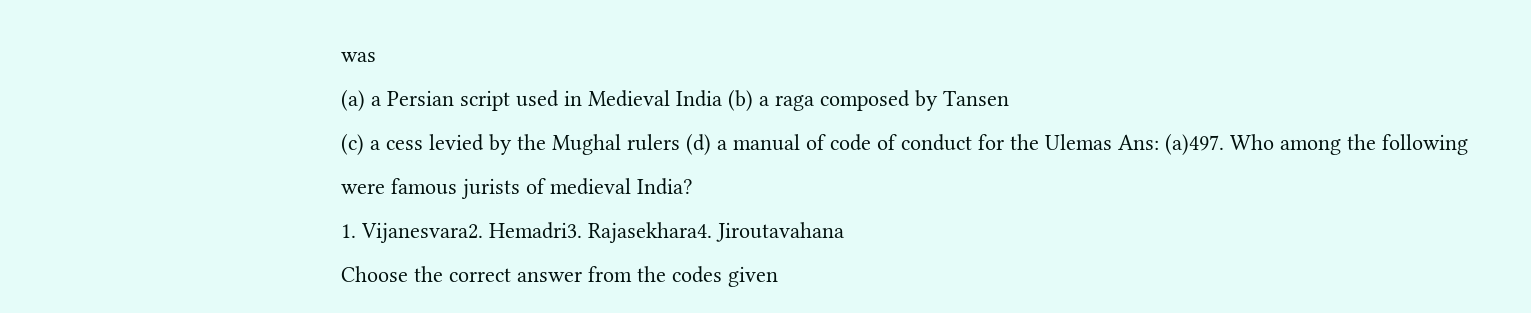was
(a) a Persian script used in Medieval India (b) a raga composed by Tansen
(c) a cess levied by the Mughal rulers (d) a manual of code of conduct for the Ulemas Ans: (a)497. Who among the following were famous jurists of medieval India?
1. Vijanesvara2. Hemadri3. Rajasekhara4. Jiroutavahana
Choose the correct answer from the codes given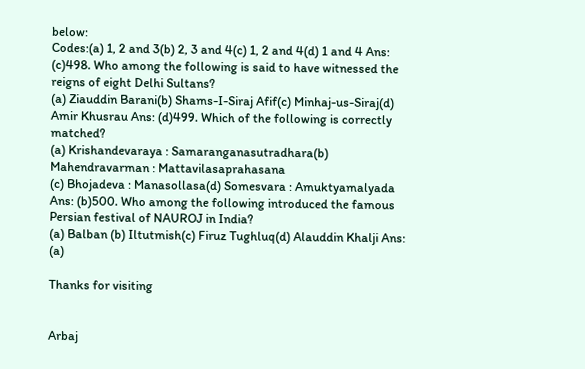below:
Codes:(a) 1, 2 and 3(b) 2, 3 and 4(c) 1, 2 and 4(d) 1 and 4 Ans: (c)498. Who among the following is said to have witnessed the reigns of eight Delhi Sultans?
(a) Ziauddin Barani(b) Shams-I-Siraj Afif(c) Minhaj-us-Siraj(d) Amir Khusrau Ans: (d)499. Which of the following is correctly matched?
(a) Krishandevaraya : Samaranganasutradhara(b) Mahendravarman : Mattavilasaprahasana
(c) Bhojadeva : Manasollasa(d) Somesvara : Amuktyamalyada Ans: (b)500. Who among the following introduced the famous Persian festival of NAUROJ in India?
(a) Balban (b) Iltutmish(c) Firuz Tughluq(d) Alauddin Khalji Ans: (a)

Thanks for visiting


Arbaj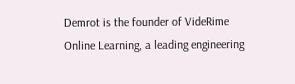Demrot is the founder of VideRime Online Learning, a leading engineering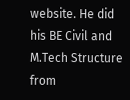website. He did his BE Civil and M.Tech Structure from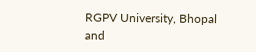RGPV University, Bhopal and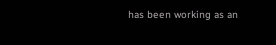has been working as an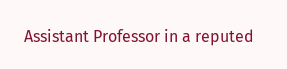Assistant Professor in a reputed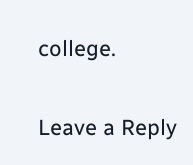college.

Leave a Reply